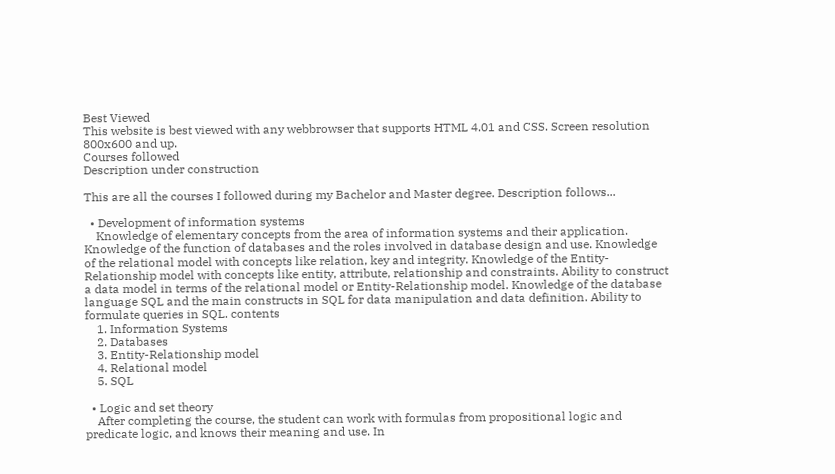Best Viewed
This website is best viewed with any webbrowser that supports HTML 4.01 and CSS. Screen resolution 800x600 and up.
Courses followed
Description under construction

This are all the courses I followed during my Bachelor and Master degree. Description follows...

  • Development of information systems
    Knowledge of elementary concepts from the area of information systems and their application. Knowledge of the function of databases and the roles involved in database design and use. Knowledge of the relational model with concepts like relation, key and integrity. Knowledge of the Entity-Relationship model with concepts like entity, attribute, relationship and constraints. Ability to construct a data model in terms of the relational model or Entity-Relationship model. Knowledge of the database language SQL and the main constructs in SQL for data manipulation and data definition. Ability to formulate queries in SQL. contents
    1. Information Systems
    2. Databases
    3. Entity-Relationship model
    4. Relational model
    5. SQL

  • Logic and set theory
    After completing the course, the student can work with formulas from propositional logic and predicate logic, and knows their meaning and use. In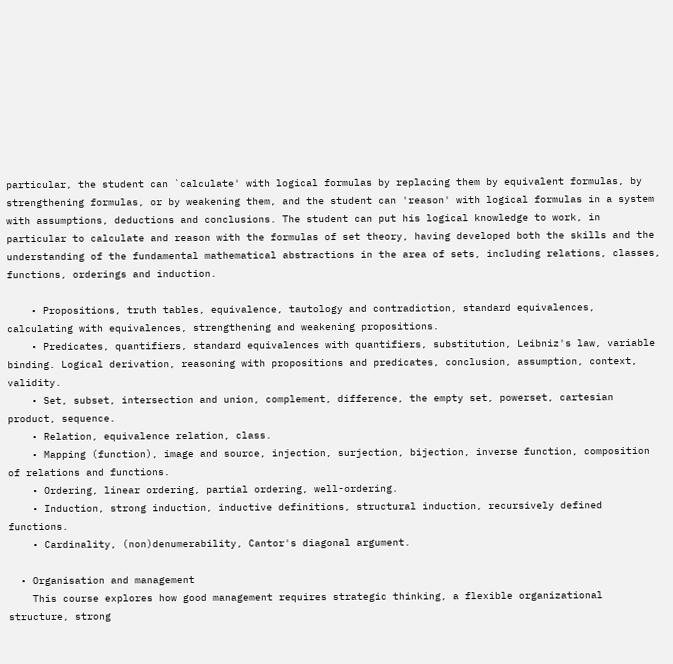particular, the student can `calculate' with logical formulas by replacing them by equivalent formulas, by strengthening formulas, or by weakening them, and the student can 'reason' with logical formulas in a system with assumptions, deductions and conclusions. The student can put his logical knowledge to work, in particular to calculate and reason with the formulas of set theory, having developed both the skills and the understanding of the fundamental mathematical abstractions in the area of sets, including relations, classes, functions, orderings and induction.

    • Propositions, truth tables, equivalence, tautology and contradiction, standard equivalences, calculating with equivalences, strengthening and weakening propositions.
    • Predicates, quantifiers, standard equivalences with quantifiers, substitution, Leibniz's law, variable binding. Logical derivation, reasoning with propositions and predicates, conclusion, assumption, context, validity.
    • Set, subset, intersection and union, complement, difference, the empty set, powerset, cartesian product, sequence.
    • Relation, equivalence relation, class.
    • Mapping (function), image and source, injection, surjection, bijection, inverse function, composition of relations and functions.
    • Ordering, linear ordering, partial ordering, well-ordering.
    • Induction, strong induction, inductive definitions, structural induction, recursively defined functions.
    • Cardinality, (non)denumerability, Cantor's diagonal argument.

  • Organisation and management
    This course explores how good management requires strategic thinking, a flexible organizational structure, strong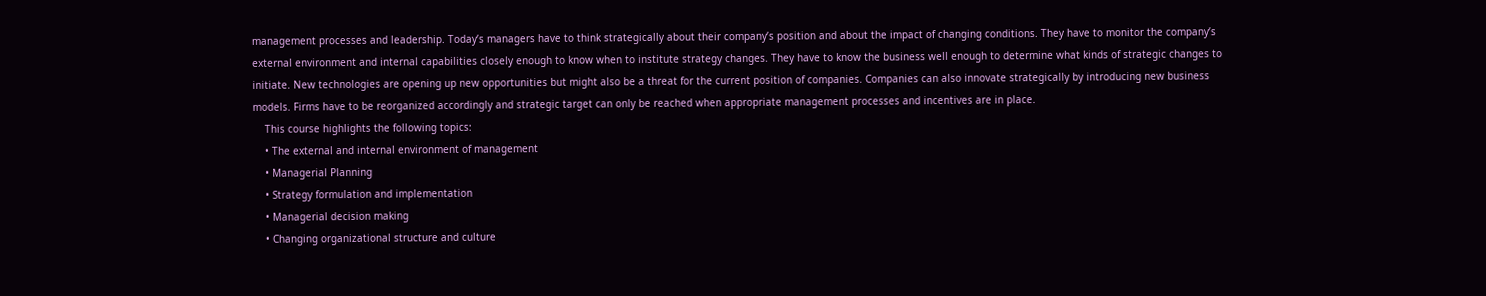management processes and leadership. Today’s managers have to think strategically about their company’s position and about the impact of changing conditions. They have to monitor the company’s external environment and internal capabilities closely enough to know when to institute strategy changes. They have to know the business well enough to determine what kinds of strategic changes to initiate. New technologies are opening up new opportunities but might also be a threat for the current position of companies. Companies can also innovate strategically by introducing new business models. Firms have to be reorganized accordingly and strategic target can only be reached when appropriate management processes and incentives are in place.
    This course highlights the following topics:
    • The external and internal environment of management
    • Managerial Planning
    • Strategy formulation and implementation
    • Managerial decision making
    • Changing organizational structure and culture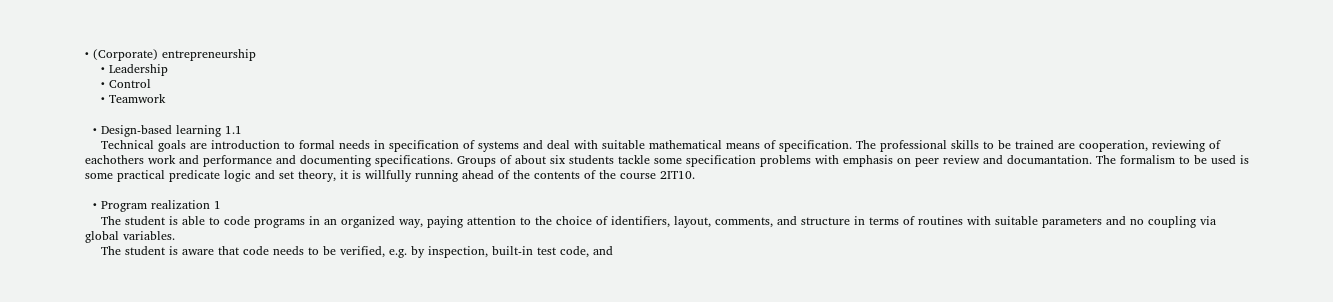• (Corporate) entrepreneurship
    • Leadership
    • Control
    • Teamwork

  • Design-based learning 1.1
    Technical goals are introduction to formal needs in specification of systems and deal with suitable mathematical means of specification. The professional skills to be trained are cooperation, reviewing of eachothers work and performance and documenting specifications. Groups of about six students tackle some specification problems with emphasis on peer review and documantation. The formalism to be used is some practical predicate logic and set theory, it is willfully running ahead of the contents of the course 2IT10.

  • Program realization 1
    The student is able to code programs in an organized way, paying attention to the choice of identifiers, layout, comments, and structure in terms of routines with suitable parameters and no coupling via global variables.
    The student is aware that code needs to be verified, e.g. by inspection, built-in test code, and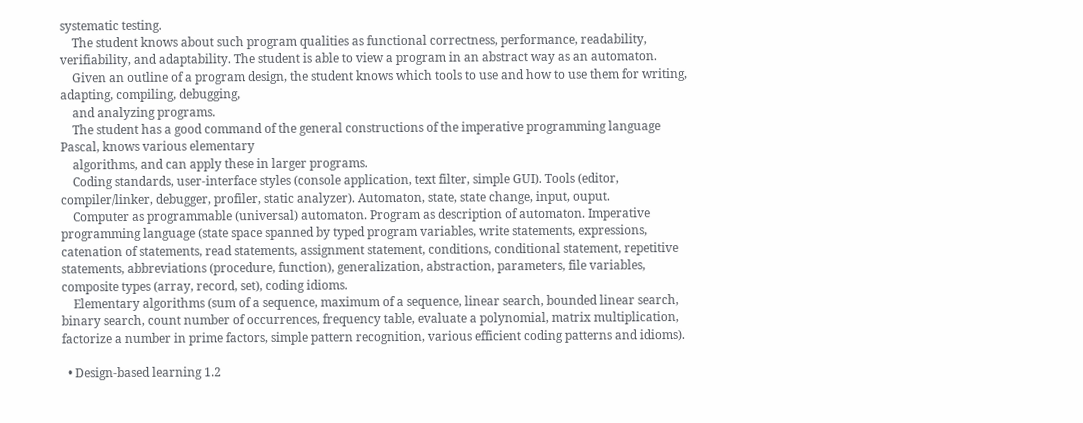systematic testing.
    The student knows about such program qualities as functional correctness, performance, readability, verifiability, and adaptability. The student is able to view a program in an abstract way as an automaton.
    Given an outline of a program design, the student knows which tools to use and how to use them for writing, adapting, compiling, debugging,
    and analyzing programs.
    The student has a good command of the general constructions of the imperative programming language Pascal, knows various elementary
    algorithms, and can apply these in larger programs.
    Coding standards, user-interface styles (console application, text filter, simple GUI). Tools (editor, compiler/linker, debugger, profiler, static analyzer). Automaton, state, state change, input, ouput.
    Computer as programmable (universal) automaton. Program as description of automaton. Imperative programming language (state space spanned by typed program variables, write statements, expressions, catenation of statements, read statements, assignment statement, conditions, conditional statement, repetitive statements, abbreviations (procedure, function), generalization, abstraction, parameters, file variables, composite types (array, record, set), coding idioms.
    Elementary algorithms (sum of a sequence, maximum of a sequence, linear search, bounded linear search, binary search, count number of occurrences, frequency table, evaluate a polynomial, matrix multiplication, factorize a number in prime factors, simple pattern recognition, various efficient coding patterns and idioms).

  • Design-based learning 1.2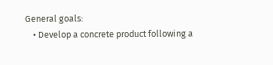General goals:
    • Develop a concrete product following a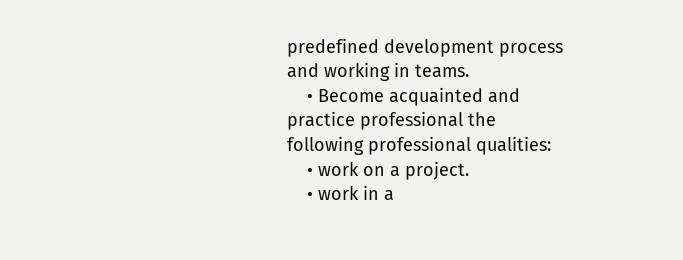predefined development process and working in teams.
    • Become acquainted and practice professional the following professional qualities:
    • work on a project.
    • work in a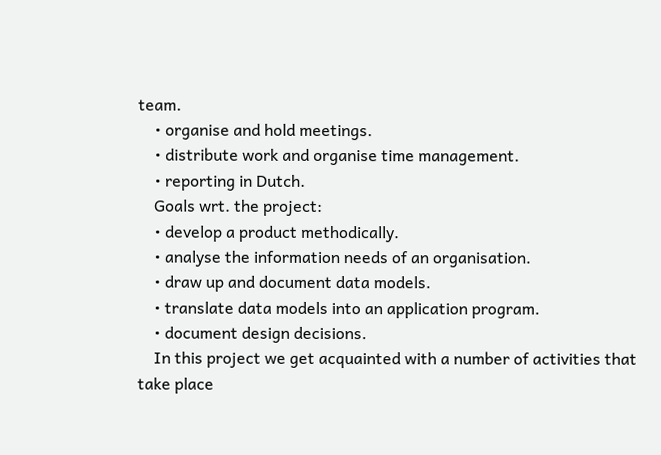team.
    • organise and hold meetings.
    • distribute work and organise time management.
    • reporting in Dutch.
    Goals wrt. the project:
    • develop a product methodically.
    • analyse the information needs of an organisation.
    • draw up and document data models.
    • translate data models into an application program.
    • document design decisions.
    In this project we get acquainted with a number of activities that take place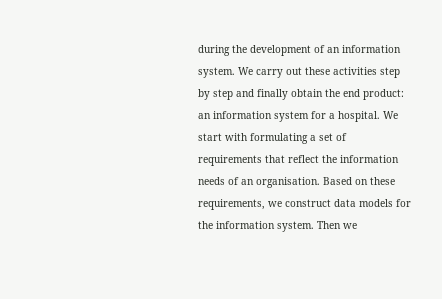during the development of an information system. We carry out these activities step by step and finally obtain the end product: an information system for a hospital. We start with formulating a set of requirements that reflect the information needs of an organisation. Based on these requirements, we construct data models for the information system. Then we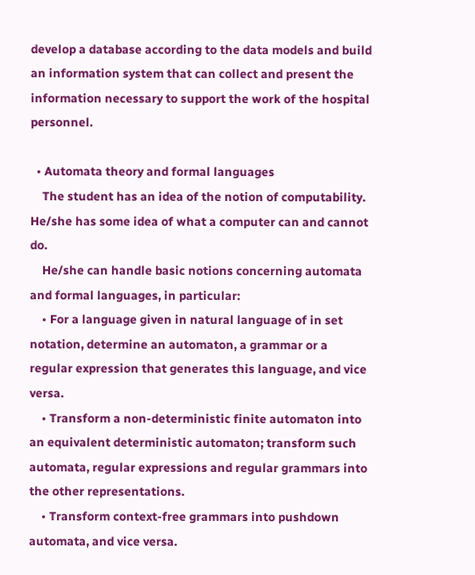develop a database according to the data models and build an information system that can collect and present the information necessary to support the work of the hospital personnel.

  • Automata theory and formal languages
    The student has an idea of the notion of computability. He/she has some idea of what a computer can and cannot do.
    He/she can handle basic notions concerning automata and formal languages, in particular:
    • For a language given in natural language of in set notation, determine an automaton, a grammar or a regular expression that generates this language, and vice versa.
    • Transform a non-deterministic finite automaton into an equivalent deterministic automaton; transform such automata, regular expressions and regular grammars into the other representations.
    • Transform context-free grammars into pushdown automata, and vice versa.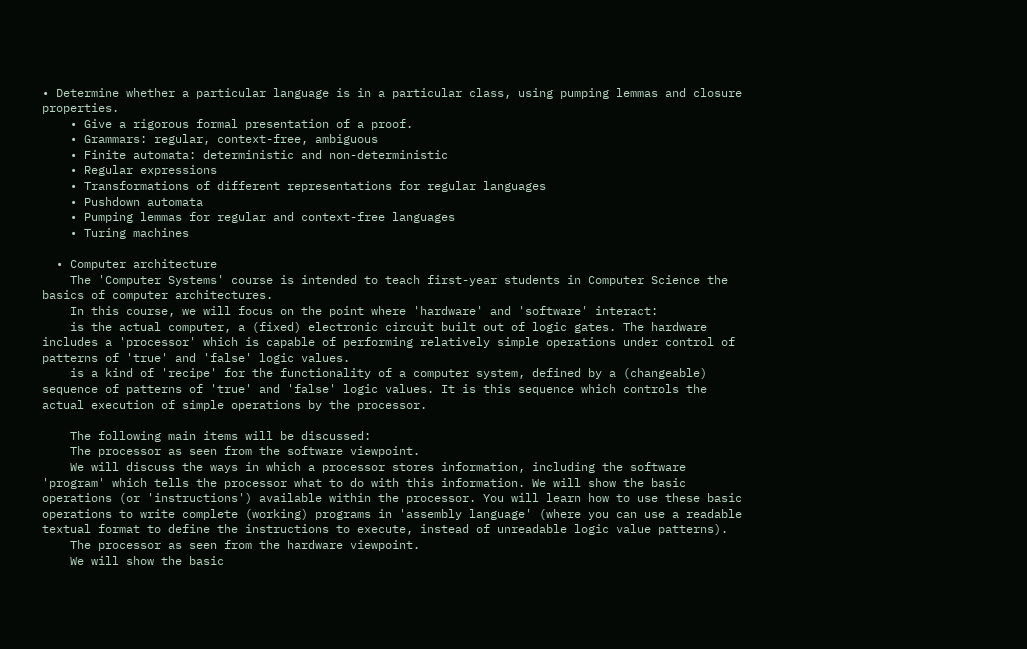• Determine whether a particular language is in a particular class, using pumping lemmas and closure properties.
    • Give a rigorous formal presentation of a proof.
    • Grammars: regular, context-free, ambiguous
    • Finite automata: deterministic and non-deterministic
    • Regular expressions
    • Transformations of different representations for regular languages
    • Pushdown automata
    • Pumping lemmas for regular and context-free languages
    • Turing machines

  • Computer architecture
    The 'Computer Systems' course is intended to teach first-year students in Computer Science the basics of computer architectures.
    In this course, we will focus on the point where 'hardware' and 'software' interact:
    is the actual computer, a (fixed) electronic circuit built out of logic gates. The hardware includes a 'processor' which is capable of performing relatively simple operations under control of patterns of 'true' and 'false' logic values.
    is a kind of 'recipe' for the functionality of a computer system, defined by a (changeable) sequence of patterns of 'true' and 'false' logic values. It is this sequence which controls the actual execution of simple operations by the processor.

    The following main items will be discussed:
    The processor as seen from the software viewpoint.
    We will discuss the ways in which a processor stores information, including the software 'program' which tells the processor what to do with this information. We will show the basic operations (or 'instructions') available within the processor. You will learn how to use these basic operations to write complete (working) programs in 'assembly language' (where you can use a readable textual format to define the instructions to execute, instead of unreadable logic value patterns).
    The processor as seen from the hardware viewpoint.
    We will show the basic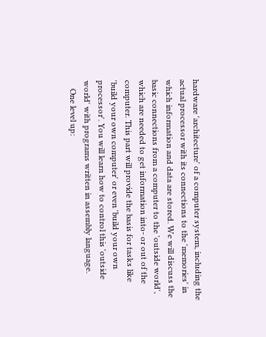hardware 'architecture' of a computer system, including the actual processor with its connections to the 'memories' in which information and data are stored. We will discuss the basic connections from a computer to the 'outside world', which are needed to get information into- or out of the computer. This part will provide the basis for tasks like 'build your own computer' or even 'build your own processor'. You will learn how to control this 'outside world' with programs written in assembly language.
    One level up: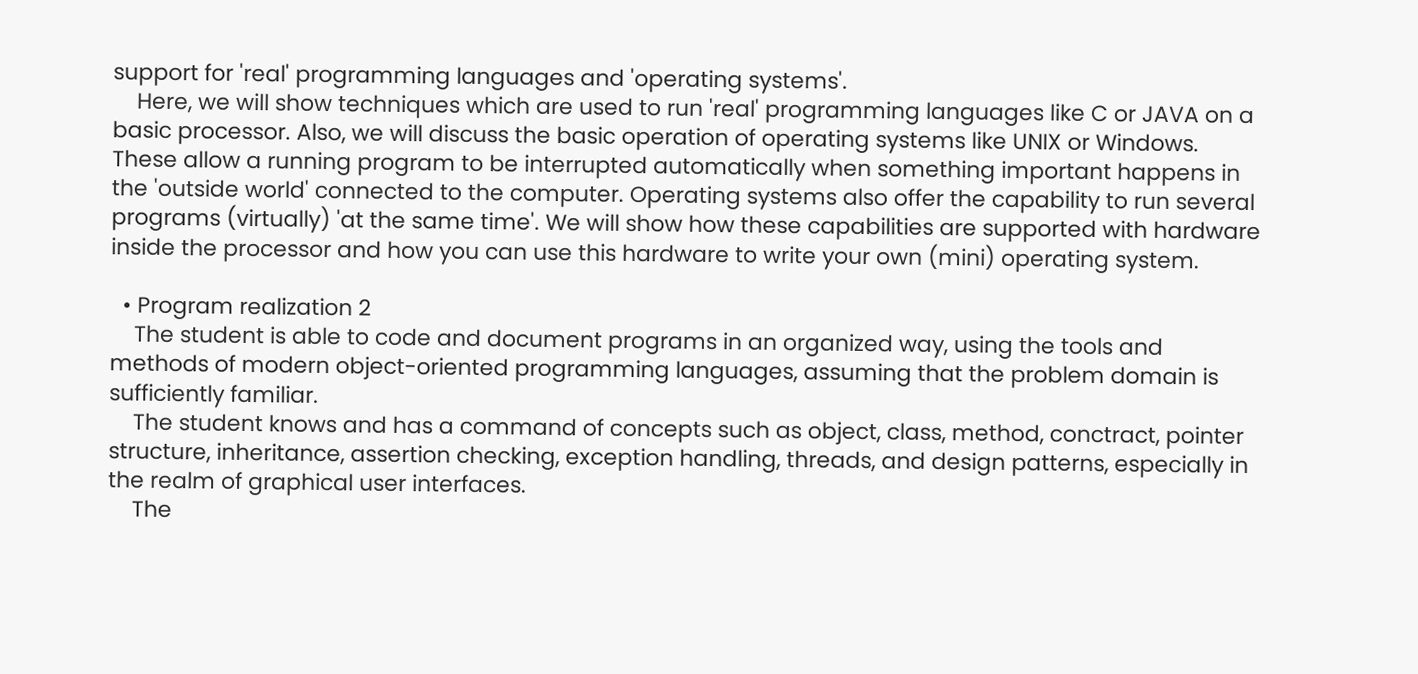support for 'real' programming languages and 'operating systems'.
    Here, we will show techniques which are used to run 'real' programming languages like C or JAVA on a basic processor. Also, we will discuss the basic operation of operating systems like UNIX or Windows. These allow a running program to be interrupted automatically when something important happens in the 'outside world' connected to the computer. Operating systems also offer the capability to run several programs (virtually) 'at the same time'. We will show how these capabilities are supported with hardware inside the processor and how you can use this hardware to write your own (mini) operating system.

  • Program realization 2
    The student is able to code and document programs in an organized way, using the tools and methods of modern object-oriented programming languages, assuming that the problem domain is sufficiently familiar.
    The student knows and has a command of concepts such as object, class, method, conctract, pointer structure, inheritance, assertion checking, exception handling, threads, and design patterns, especially in the realm of graphical user interfaces.
    The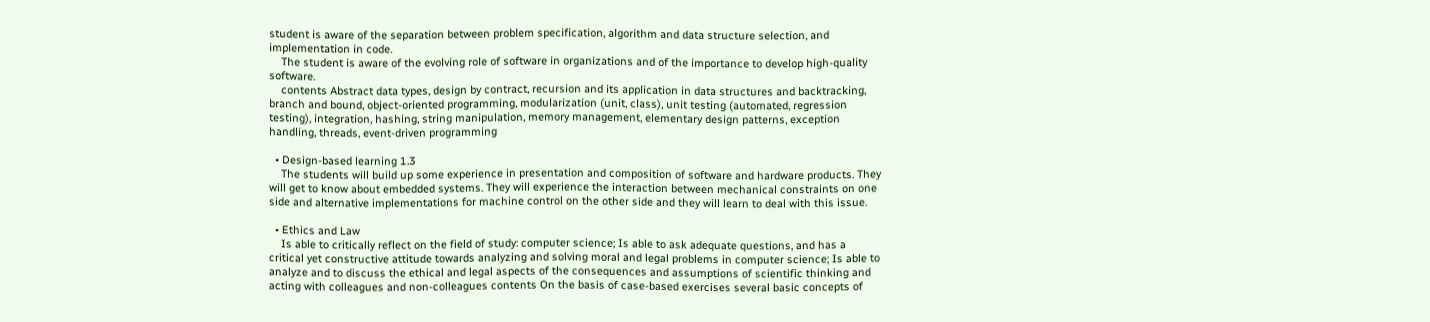student is aware of the separation between problem specification, algorithm and data structure selection, and implementation in code.
    The student is aware of the evolving role of software in organizations and of the importance to develop high-quality software.
    contents Abstract data types, design by contract, recursion and its application in data structures and backtracking, branch and bound, object-oriented programming, modularization (unit, class), unit testing (automated, regression testing), integration, hashing, string manipulation, memory management, elementary design patterns, exception handling, threads, event-driven programming

  • Design-based learning 1.3
    The students will build up some experience in presentation and composition of software and hardware products. They will get to know about embedded systems. They will experience the interaction between mechanical constraints on one side and alternative implementations for machine control on the other side and they will learn to deal with this issue.

  • Ethics and Law
    Is able to critically reflect on the field of study: computer science; Is able to ask adequate questions, and has a critical yet constructive attitude towards analyzing and solving moral and legal problems in computer science; Is able to analyze and to discuss the ethical and legal aspects of the consequences and assumptions of scientific thinking and acting with colleagues and non-colleagues contents On the basis of case-based exercises several basic concepts of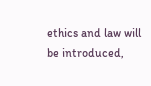ethics and law will be introduced,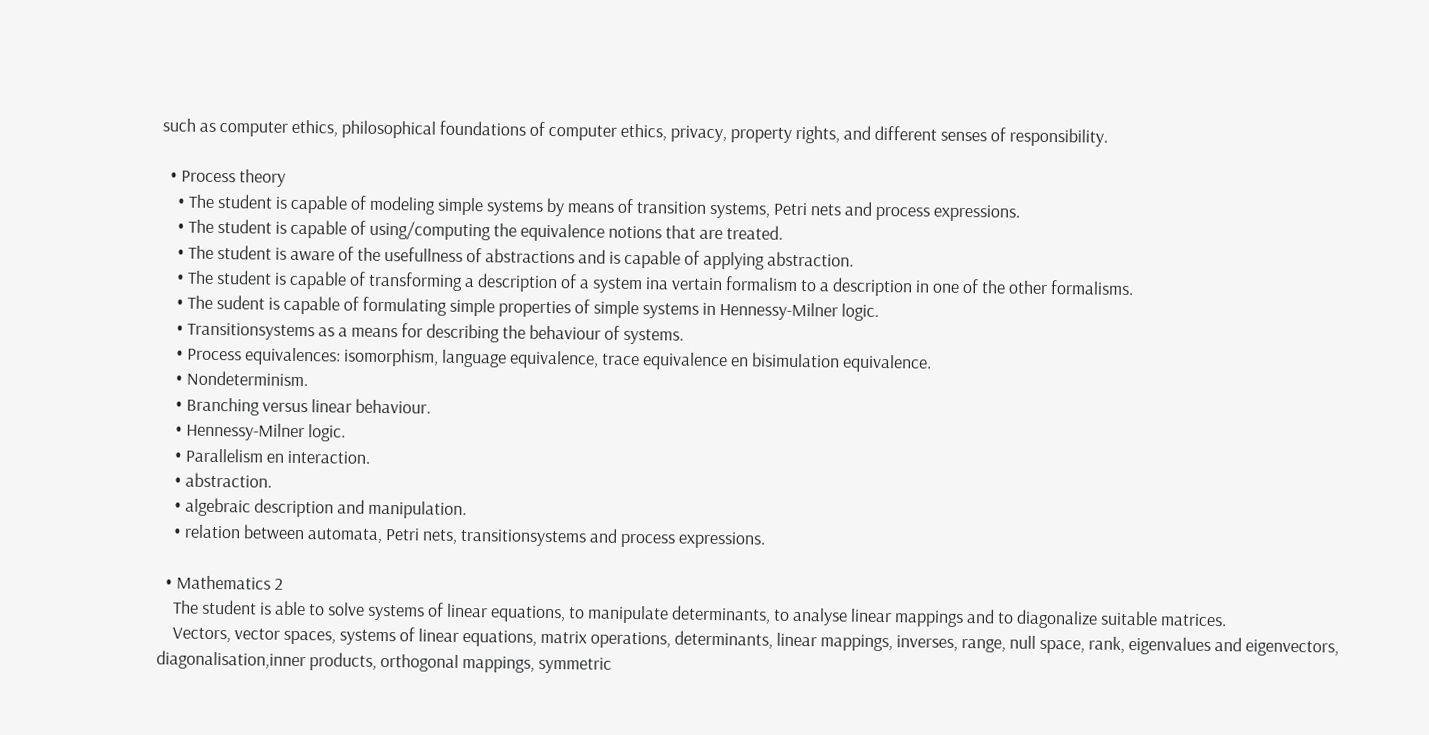such as computer ethics, philosophical foundations of computer ethics, privacy, property rights, and different senses of responsibility.

  • Process theory
    • The student is capable of modeling simple systems by means of transition systems, Petri nets and process expressions.
    • The student is capable of using/computing the equivalence notions that are treated.
    • The student is aware of the usefullness of abstractions and is capable of applying abstraction.
    • The student is capable of transforming a description of a system ina vertain formalism to a description in one of the other formalisms.
    • The sudent is capable of formulating simple properties of simple systems in Hennessy-Milner logic.
    • Transitionsystems as a means for describing the behaviour of systems.
    • Process equivalences: isomorphism, language equivalence, trace equivalence en bisimulation equivalence.
    • Nondeterminism.
    • Branching versus linear behaviour.
    • Hennessy-Milner logic.
    • Parallelism en interaction.
    • abstraction.
    • algebraic description and manipulation.
    • relation between automata, Petri nets, transitionsystems and process expressions.

  • Mathematics 2
    The student is able to solve systems of linear equations, to manipulate determinants, to analyse linear mappings and to diagonalize suitable matrices.
    Vectors, vector spaces, systems of linear equations, matrix operations, determinants, linear mappings, inverses, range, null space, rank, eigenvalues and eigenvectors, diagonalisation,inner products, orthogonal mappings, symmetric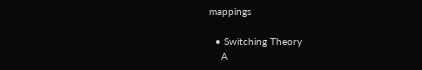mappings

  • Switching Theory
    A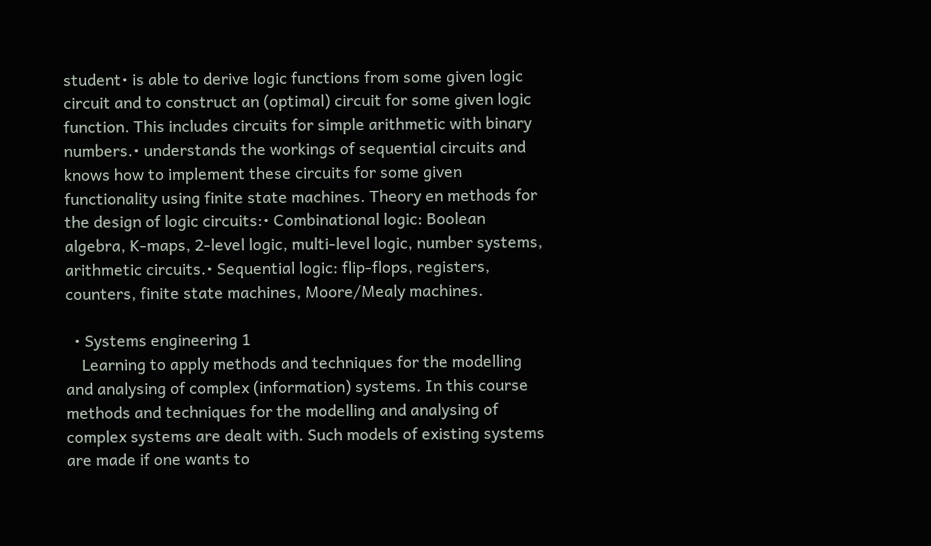student• is able to derive logic functions from some given logic circuit and to construct an (optimal) circuit for some given logic function. This includes circuits for simple arithmetic with binary numbers.• understands the workings of sequential circuits and knows how to implement these circuits for some given functionality using finite state machines. Theory en methods for the design of logic circuits:• Combinational logic: Boolean algebra, K-maps, 2-level logic, multi-level logic, number systems, arithmetic circuits.• Sequential logic: flip-flops, registers, counters, finite state machines, Moore/Mealy machines.

  • Systems engineering 1
    Learning to apply methods and techniques for the modelling and analysing of complex (information) systems. In this course methods and techniques for the modelling and analysing of complex systems are dealt with. Such models of existing systems are made if one wants to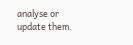analyse or update them.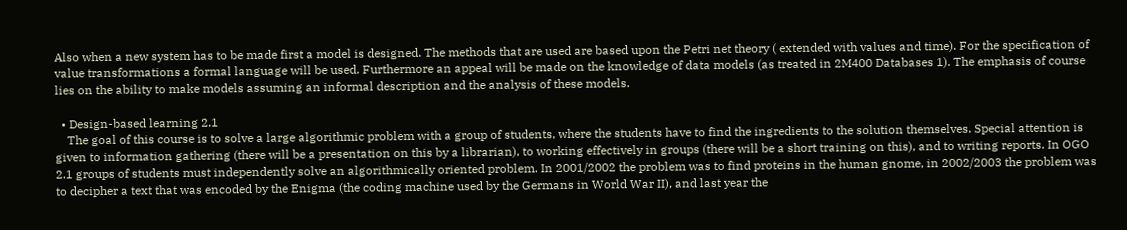Also when a new system has to be made first a model is designed. The methods that are used are based upon the Petri net theory ( extended with values and time). For the specification of value transformations a formal language will be used. Furthermore an appeal will be made on the knowledge of data models (as treated in 2M400 Databases 1). The emphasis of course lies on the ability to make models assuming an informal description and the analysis of these models.

  • Design-based learning 2.1
    The goal of this course is to solve a large algorithmic problem with a group of students, where the students have to find the ingredients to the solution themselves. Special attention is given to information gathering (there will be a presentation on this by a librarian), to working effectively in groups (there will be a short training on this), and to writing reports. In OGO 2.1 groups of students must independently solve an algorithmically oriented problem. In 2001/2002 the problem was to find proteins in the human gnome, in 2002/2003 the problem was to decipher a text that was encoded by the Enigma (the coding machine used by the Germans in World War II), and last year the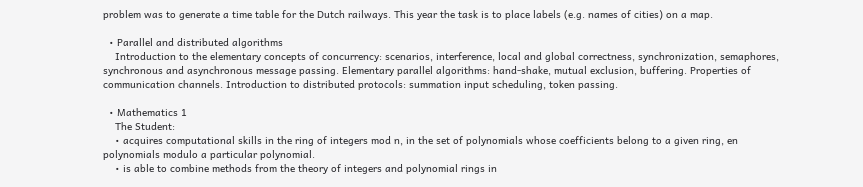problem was to generate a time table for the Dutch railways. This year the task is to place labels (e.g. names of cities) on a map.

  • Parallel and distributed algorithms
    Introduction to the elementary concepts of concurrency: scenarios, interference, local and global correctness, synchronization, semaphores, synchronous and asynchronous message passing. Elementary parallel algorithms: hand-shake, mutual exclusion, buffering. Properties of communication channels. Introduction to distributed protocols: summation input scheduling, token passing.

  • Mathematics 1
    The Student:
    • acquires computational skills in the ring of integers mod n, in the set of polynomials whose coefficients belong to a given ring, en polynomials modulo a particular polynomial.
    • is able to combine methods from the theory of integers and polynomial rings in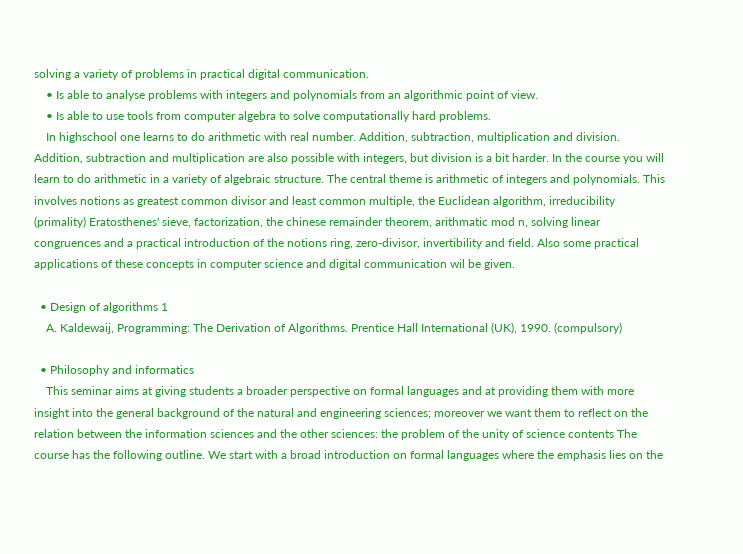solving a variety of problems in practical digital communication.
    • Is able to analyse problems with integers and polynomials from an algorithmic point of view.
    • Is able to use tools from computer algebra to solve computationally hard problems.
    In highschool one learns to do arithmetic with real number. Addition, subtraction, multiplication and division. Addition, subtraction and multiplication are also possible with integers, but division is a bit harder. In the course you will learn to do arithmetic in a variety of algebraic structure. The central theme is arithmetic of integers and polynomials. This involves notions as greatest common divisor and least common multiple, the Euclidean algorithm, irreducibility (primality) Eratosthenes' sieve, factorization, the chinese remainder theorem, arithmatic mod n, solving linear congruences and a practical introduction of the notions ring, zero-divisor, invertibility and field. Also some practical applications of these concepts in computer science and digital communication wil be given.

  • Design of algorithms 1
    A. Kaldewaij, Programming: The Derivation of Algorithms. Prentice Hall International (UK), 1990. (compulsory)

  • Philosophy and informatics
    This seminar aims at giving students a broader perspective on formal languages and at providing them with more insight into the general background of the natural and engineering sciences; moreover we want them to reflect on the relation between the information sciences and the other sciences: the problem of the unity of science contents The course has the following outline. We start with a broad introduction on formal languages where the emphasis lies on the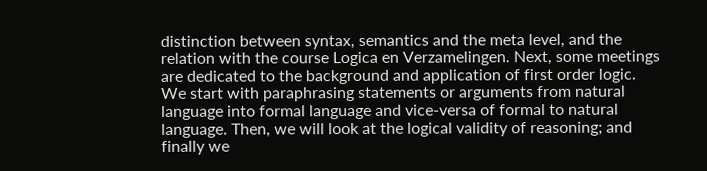distinction between syntax, semantics and the meta level, and the relation with the course Logica en Verzamelingen. Next, some meetings are dedicated to the background and application of first order logic. We start with paraphrasing statements or arguments from natural language into formal language and vice-versa of formal to natural language. Then, we will look at the logical validity of reasoning; and finally we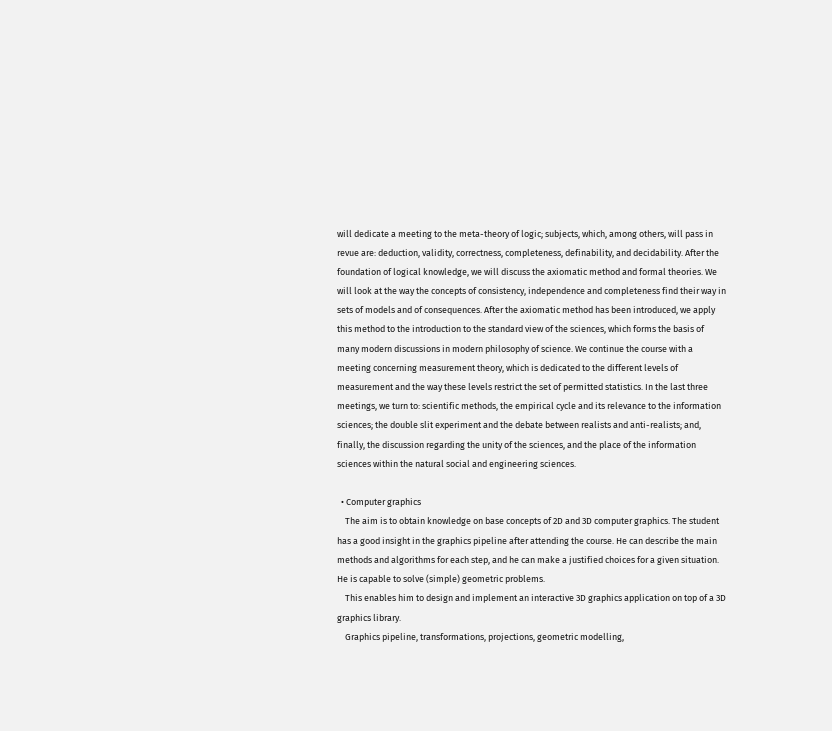will dedicate a meeting to the meta-theory of logic; subjects, which, among others, will pass in revue are: deduction, validity, correctness, completeness, definability, and decidability. After the foundation of logical knowledge, we will discuss the axiomatic method and formal theories. We will look at the way the concepts of consistency, independence and completeness find their way in sets of models and of consequences. After the axiomatic method has been introduced, we apply this method to the introduction to the standard view of the sciences, which forms the basis of many modern discussions in modern philosophy of science. We continue the course with a meeting concerning measurement theory, which is dedicated to the different levels of measurement and the way these levels restrict the set of permitted statistics. In the last three meetings, we turn to: scientific methods, the empirical cycle and its relevance to the information sciences; the double slit experiment and the debate between realists and anti-realists; and, finally, the discussion regarding the unity of the sciences, and the place of the information sciences within the natural social and engineering sciences.

  • Computer graphics
    The aim is to obtain knowledge on base concepts of 2D and 3D computer graphics. The student has a good insight in the graphics pipeline after attending the course. He can describe the main methods and algorithms for each step, and he can make a justified choices for a given situation. He is capable to solve (simple) geometric problems.
    This enables him to design and implement an interactive 3D graphics application on top of a 3D graphics library.
    Graphics pipeline, transformations, projections, geometric modelling,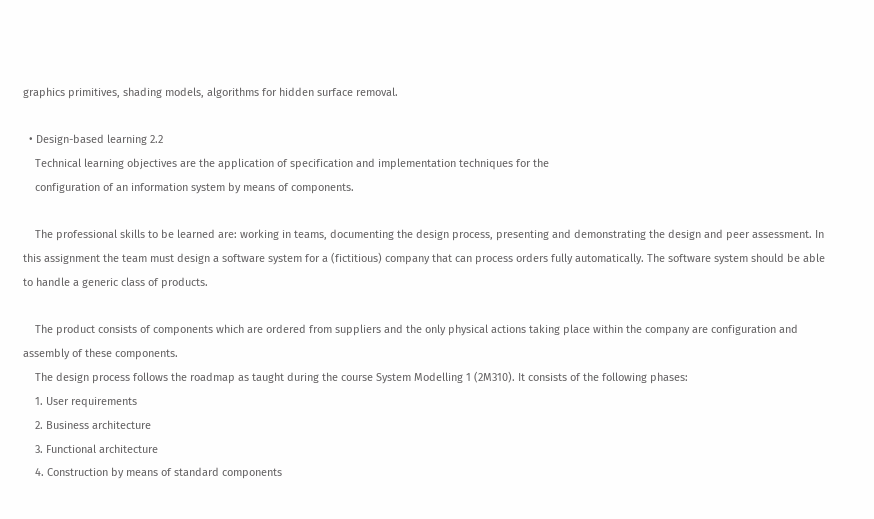graphics primitives, shading models, algorithms for hidden surface removal.

  • Design-based learning 2.2
    Technical learning objectives are the application of specification and implementation techniques for the
    configuration of an information system by means of components.

    The professional skills to be learned are: working in teams, documenting the design process, presenting and demonstrating the design and peer assessment. In this assignment the team must design a software system for a (fictitious) company that can process orders fully automatically. The software system should be able to handle a generic class of products.

    The product consists of components which are ordered from suppliers and the only physical actions taking place within the company are configuration and assembly of these components.
    The design process follows the roadmap as taught during the course System Modelling 1 (2M310). It consists of the following phases:
    1. User requirements
    2. Business architecture
    3. Functional architecture
    4. Construction by means of standard components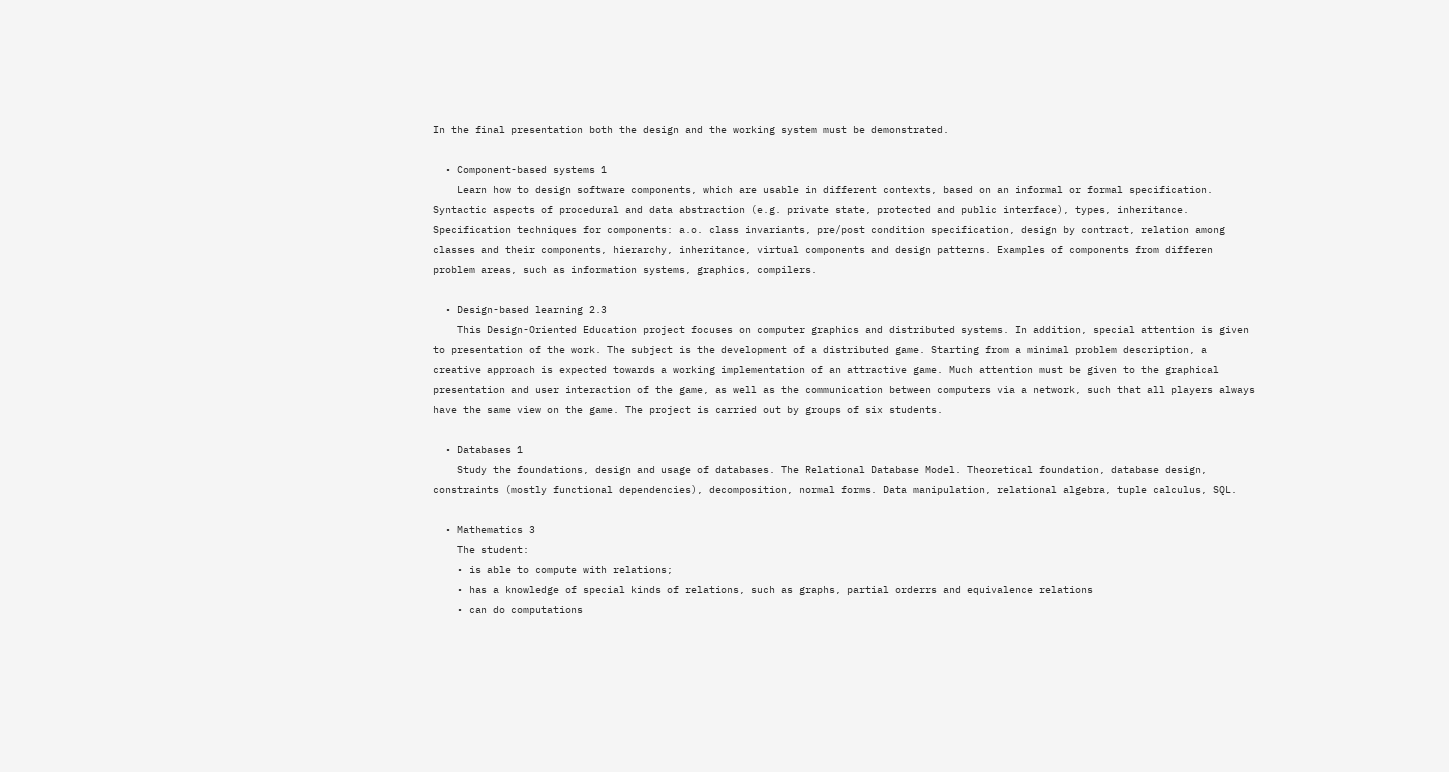In the final presentation both the design and the working system must be demonstrated.

  • Component-based systems 1
    Learn how to design software components, which are usable in different contexts, based on an informal or formal specification. Syntactic aspects of procedural and data abstraction (e.g. private state, protected and public interface), types, inheritance. Specification techniques for components: a.o. class invariants, pre/post condition specification, design by contract, relation among classes and their components, hierarchy, inheritance, virtual components and design patterns. Examples of components from differen problem areas, such as information systems, graphics, compilers.

  • Design-based learning 2.3
    This Design-Oriented Education project focuses on computer graphics and distributed systems. In addition, special attention is given to presentation of the work. The subject is the development of a distributed game. Starting from a minimal problem description, a creative approach is expected towards a working implementation of an attractive game. Much attention must be given to the graphical presentation and user interaction of the game, as well as the communication between computers via a network, such that all players always have the same view on the game. The project is carried out by groups of six students.

  • Databases 1
    Study the foundations, design and usage of databases. The Relational Database Model. Theoretical foundation, database design, constraints (mostly functional dependencies), decomposition, normal forms. Data manipulation, relational algebra, tuple calculus, SQL.

  • Mathematics 3
    The student:
    • is able to compute with relations;
    • has a knowledge of special kinds of relations, such as graphs, partial orderrs and equivalence relations
    • can do computations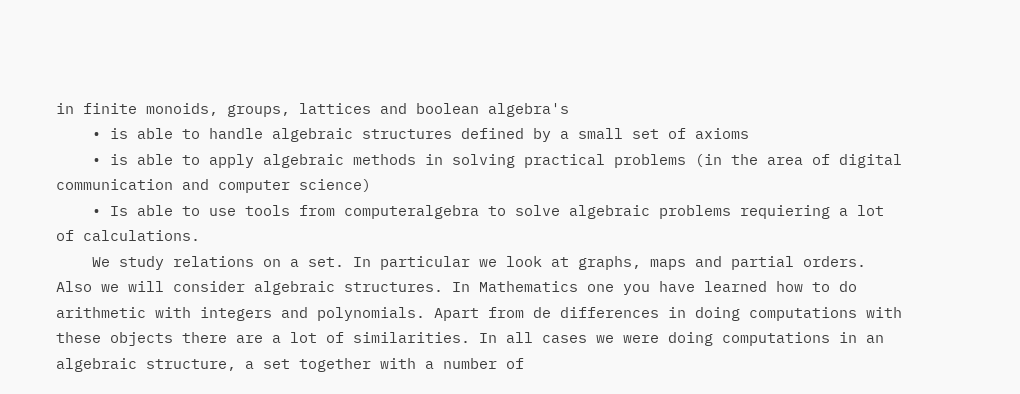in finite monoids, groups, lattices and boolean algebra's
    • is able to handle algebraic structures defined by a small set of axioms
    • is able to apply algebraic methods in solving practical problems (in the area of digital communication and computer science)
    • Is able to use tools from computeralgebra to solve algebraic problems requiering a lot of calculations.
    We study relations on a set. In particular we look at graphs, maps and partial orders. Also we will consider algebraic structures. In Mathematics one you have learned how to do arithmetic with integers and polynomials. Apart from de differences in doing computations with these objects there are a lot of similarities. In all cases we were doing computations in an algebraic structure, a set together with a number of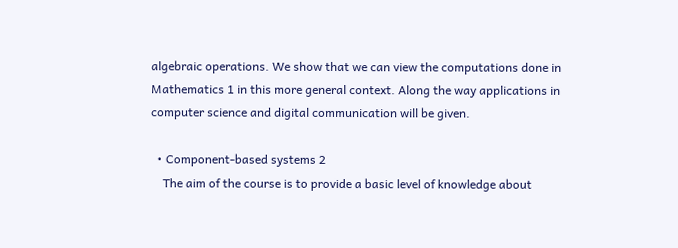algebraic operations. We show that we can view the computations done in Mathematics 1 in this more general context. Along the way applications in computer science and digital communication will be given.

  • Component-based systems 2
    The aim of the course is to provide a basic level of knowledge about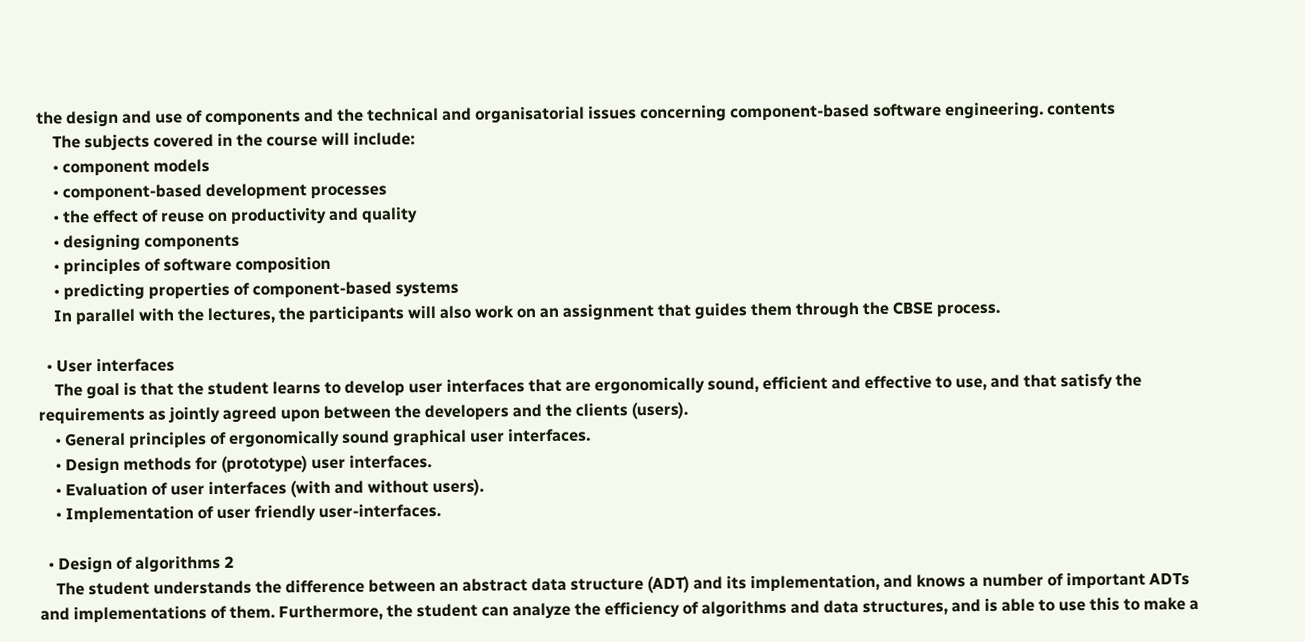the design and use of components and the technical and organisatorial issues concerning component-based software engineering. contents
    The subjects covered in the course will include:
    • component models
    • component-based development processes
    • the effect of reuse on productivity and quality
    • designing components
    • principles of software composition
    • predicting properties of component-based systems
    In parallel with the lectures, the participants will also work on an assignment that guides them through the CBSE process.

  • User interfaces
    The goal is that the student learns to develop user interfaces that are ergonomically sound, efficient and effective to use, and that satisfy the requirements as jointly agreed upon between the developers and the clients (users).
    • General principles of ergonomically sound graphical user interfaces.
    • Design methods for (prototype) user interfaces.
    • Evaluation of user interfaces (with and without users).
    • Implementation of user friendly user-interfaces.

  • Design of algorithms 2
    The student understands the difference between an abstract data structure (ADT) and its implementation, and knows a number of important ADTs and implementations of them. Furthermore, the student can analyze the efficiency of algorithms and data structures, and is able to use this to make a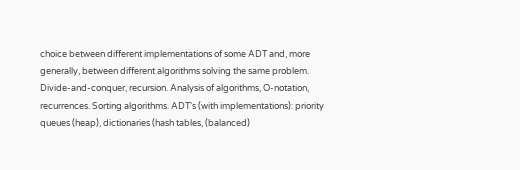choice between different implementations of some ADT and, more generally, between different algorithms solving the same problem. Divide-and-conquer, recursion. Analysis of algorithms, O-notation, recurrences. Sorting algorithms. ADT's (with implementations): priority queues (heap), dictionaries (hash tables, (balanced)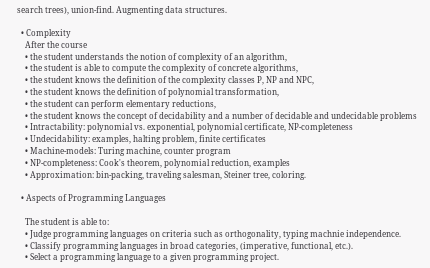search trees), union-find. Augmenting data structures.

  • Complexity
    After the course
    • the student understands the notion of complexity of an algorithm,
    • the student is able to compute the complexity of concrete algorithms,
    • the student knows the definition of the complexity classes P, NP and NPC,
    • the student knows the definition of polynomial transformation,
    • the student can perform elementary reductions,
    • the student knows the concept of decidability and a number of decidable and undecidable problems
    • Intractability: polynomial vs. exponential, polynomial certificate, NP-completeness
    • Undecidability: examples, halting problem, finite certificates
    • Machine-models: Turing machine, counter program
    • NP-completeness: Cook's theorem, polynomial reduction, examples
    • Approximation: bin-packing, traveling salesman, Steiner tree, coloring.

  • Aspects of Programming Languages

    The student is able to:
    • Judge programming languages on criteria such as orthogonality, typing machnie independence.
    • Classify programming languages in broad categories, (imperative, functional, etc.).
    • Select a programming language to a given programming project.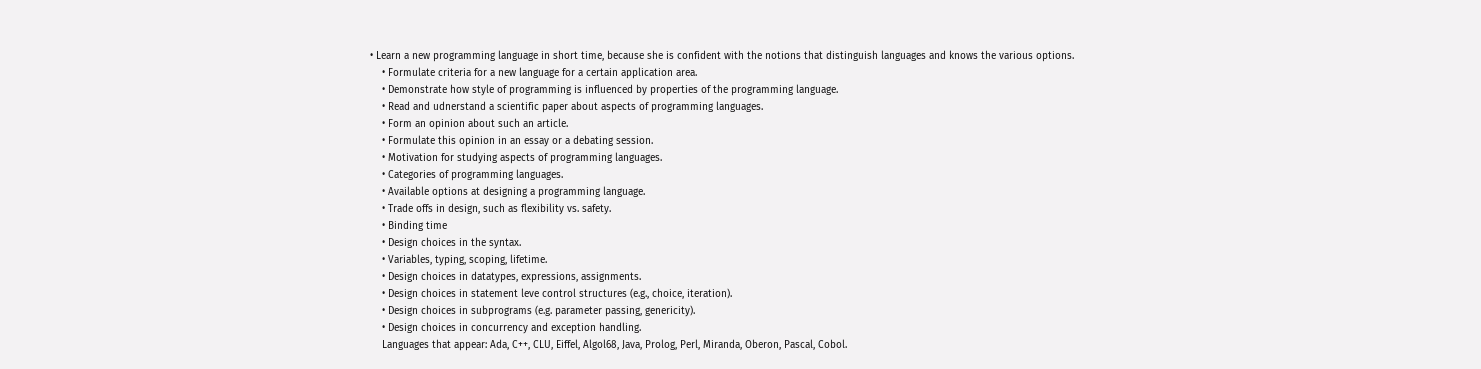• Learn a new programming language in short time, because she is confident with the notions that distinguish languages and knows the various options.
    • Formulate criteria for a new language for a certain application area.
    • Demonstrate how style of programming is influenced by properties of the programming language.
    • Read and udnerstand a scientific paper about aspects of programming languages.
    • Form an opinion about such an article.
    • Formulate this opinion in an essay or a debating session.
    • Motivation for studying aspects of programming languages.
    • Categories of programming languages.
    • Available options at designing a programming language.
    • Trade offs in design, such as flexibility vs. safety.
    • Binding time
    • Design choices in the syntax.
    • Variables, typing, scoping, lifetime.
    • Design choices in datatypes, expressions, assignments.
    • Design choices in statement leve control structures (e.g., choice, iteration).
    • Design choices in subprograms (e.g. parameter passing, genericity).
    • Design choices in concurrency and exception handling.
    Languages that appear: Ada, C++, CLU, Eiffel, Algol68, Java, Prolog, Perl, Miranda, Oberon, Pascal, Cobol.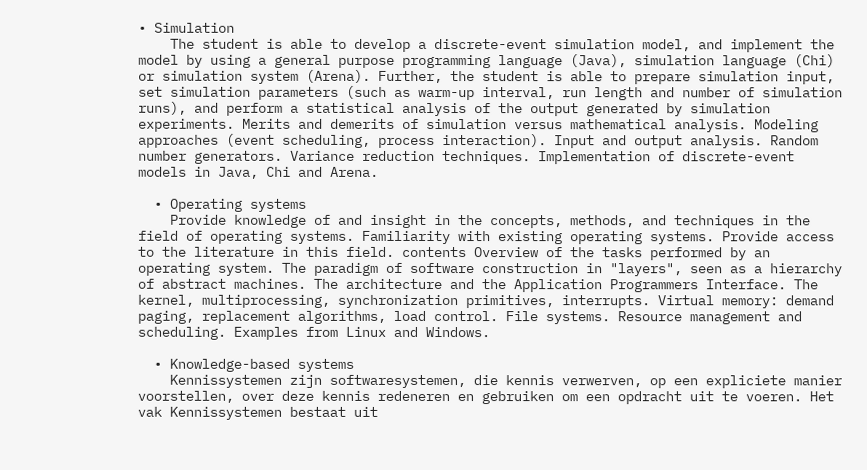• Simulation
    The student is able to develop a discrete-event simulation model, and implement the model by using a general purpose programming language (Java), simulation language (Chi) or simulation system (Arena). Further, the student is able to prepare simulation input, set simulation parameters (such as warm-up interval, run length and number of simulation runs), and perform a statistical analysis of the output generated by simulation experiments. Merits and demerits of simulation versus mathematical analysis. Modeling approaches (event scheduling, process interaction). Input and output analysis. Random number generators. Variance reduction techniques. Implementation of discrete-event models in Java, Chi and Arena.

  • Operating systems
    Provide knowledge of and insight in the concepts, methods, and techniques in the field of operating systems. Familiarity with existing operating systems. Provide access to the literature in this field. contents Overview of the tasks performed by an operating system. The paradigm of software construction in "layers", seen as a hierarchy of abstract machines. The architecture and the Application Programmers Interface. The kernel, multiprocessing, synchronization primitives, interrupts. Virtual memory: demand paging, replacement algorithms, load control. File systems. Resource management and scheduling. Examples from Linux and Windows.

  • Knowledge-based systems
    Kennissystemen zijn softwaresystemen, die kennis verwerven, op een expliciete manier voorstellen, over deze kennis redeneren en gebruiken om een opdracht uit te voeren. Het vak Kennissystemen bestaat uit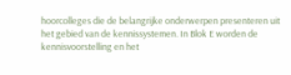hoorcolleges die de belangrijke onderwerpen presenteren uit het gebied van de kennissystemen. In Blok E worden de kennisvoorstelling en het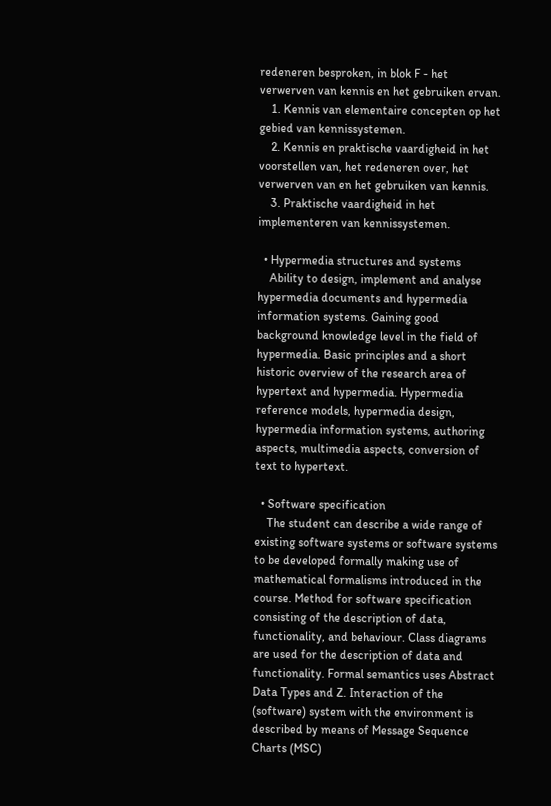redeneren besproken, in blok F - het verwerven van kennis en het gebruiken ervan.
    1. Kennis van elementaire concepten op het gebied van kennissystemen.
    2. Kennis en praktische vaardigheid in het voorstellen van, het redeneren over, het verwerven van en het gebruiken van kennis.
    3. Praktische vaardigheid in het implementeren van kennissystemen.

  • Hypermedia structures and systems
    Ability to design, implement and analyse hypermedia documents and hypermedia information systems. Gaining good background knowledge level in the field of hypermedia. Basic principles and a short historic overview of the research area of hypertext and hypermedia. Hypermedia reference models, hypermedia design, hypermedia information systems, authoring aspects, multimedia aspects, conversion of text to hypertext.

  • Software specification
    The student can describe a wide range of existing software systems or software systems to be developed formally making use of mathematical formalisms introduced in the course. Method for software specification consisting of the description of data, functionality, and behaviour. Class diagrams are used for the description of data and functionality. Formal semantics uses Abstract Data Types and Z. Interaction of the (software) system with the environment is described by means of Message Sequence Charts (MSC)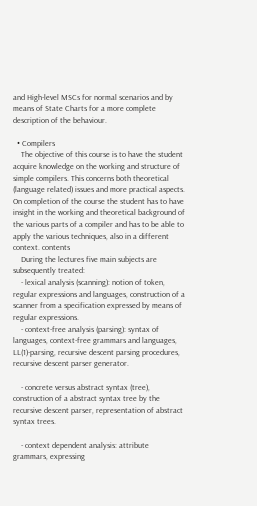and High-level MSCs for normal scenarios and by means of State Charts for a more complete description of the behaviour.

  • Compilers
    The objective of this course is to have the student acquire knowledge on the working and structure of simple compilers. This concerns both theoretical (language related) issues and more practical aspects. On completion of the course the student has to have insight in the working and theoretical background of the various parts of a compiler and has to be able to apply the various techniques, also in a different context. contents
    During the lectures five main subjects are subsequently treated:
    - lexical analysis (scanning): notion of token, regular expressions and languages, construction of a scanner from a specification expressed by means of regular expressions.
    - context-free analysis (parsing): syntax of languages, context-free grammars and languages, LL(1)-parsing, recursive descent parsing procedures, recursive descent parser generator.

    - concrete versus abstract syntax (tree), construction of a abstract syntax tree by the recursive descent parser, representation of abstract syntax trees.

    - context dependent analysis: attribute grammars, expressing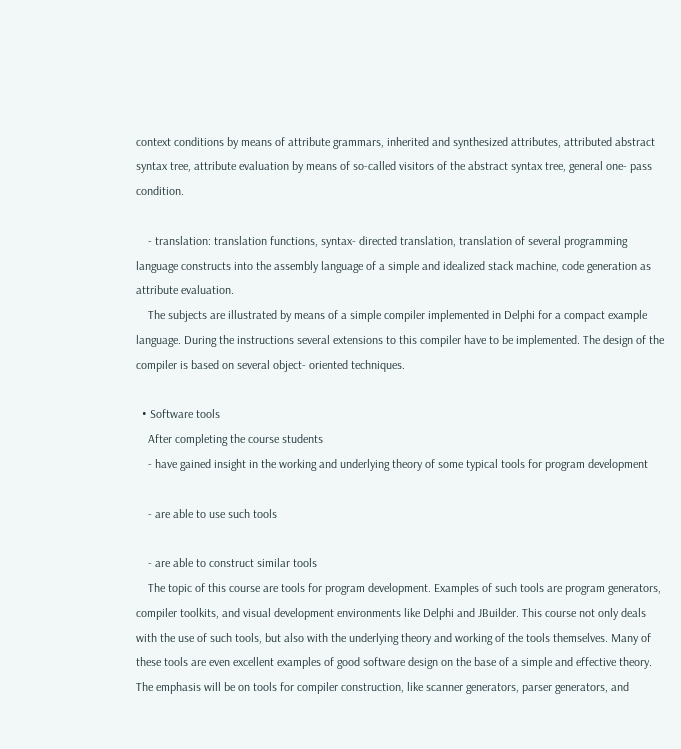context conditions by means of attribute grammars, inherited and synthesized attributes, attributed abstract syntax tree, attribute evaluation by means of so-called visitors of the abstract syntax tree, general one- pass condition.

    - translation: translation functions, syntax- directed translation, translation of several programming language constructs into the assembly language of a simple and idealized stack machine, code generation as attribute evaluation.
    The subjects are illustrated by means of a simple compiler implemented in Delphi for a compact example language. During the instructions several extensions to this compiler have to be implemented. The design of the compiler is based on several object- oriented techniques.

  • Software tools
    After completing the course students
    - have gained insight in the working and underlying theory of some typical tools for program development

    - are able to use such tools

    - are able to construct similar tools
    The topic of this course are tools for program development. Examples of such tools are program generators, compiler toolkits, and visual development environments like Delphi and JBuilder. This course not only deals with the use of such tools, but also with the underlying theory and working of the tools themselves. Many of these tools are even excellent examples of good software design on the base of a simple and effective theory. The emphasis will be on tools for compiler construction, like scanner generators, parser generators, and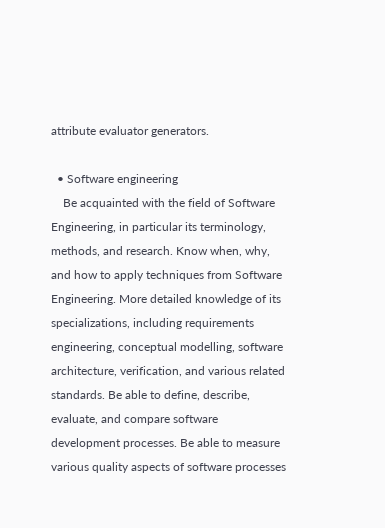attribute evaluator generators.

  • Software engineering
    Be acquainted with the field of Software Engineering, in particular its terminology, methods, and research. Know when, why, and how to apply techniques from Software Engineering. More detailed knowledge of its specializations, including requirements engineering, conceptual modelling, software architecture, verification, and various related standards. Be able to define, describe, evaluate, and compare software development processes. Be able to measure various quality aspects of software processes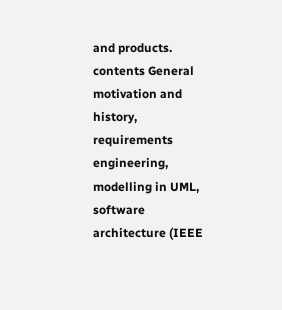and products. contents General motivation and history, requirements engineering, modelling in UML, software architecture (IEEE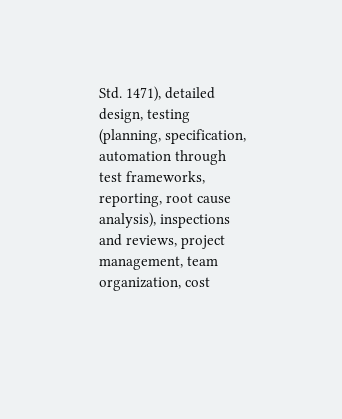Std. 1471), detailed design, testing (planning, specification, automation through test frameworks, reporting, root cause analysis), inspections and reviews, project management, team organization, cost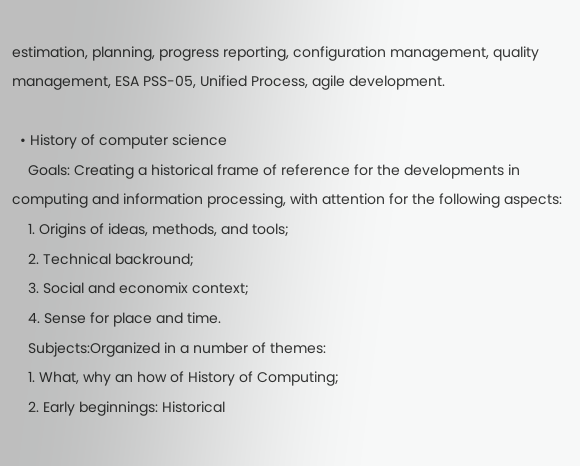estimation, planning, progress reporting, configuration management, quality management, ESA PSS-05, Unified Process, agile development.

  • History of computer science
    Goals: Creating a historical frame of reference for the developments in computing and information processing, with attention for the following aspects:
    1. Origins of ideas, methods, and tools;
    2. Technical backround;
    3. Social and economix context;
    4. Sense for place and time.
    Subjects:Organized in a number of themes:
    1. What, why an how of History of Computing;
    2. Early beginnings: Historical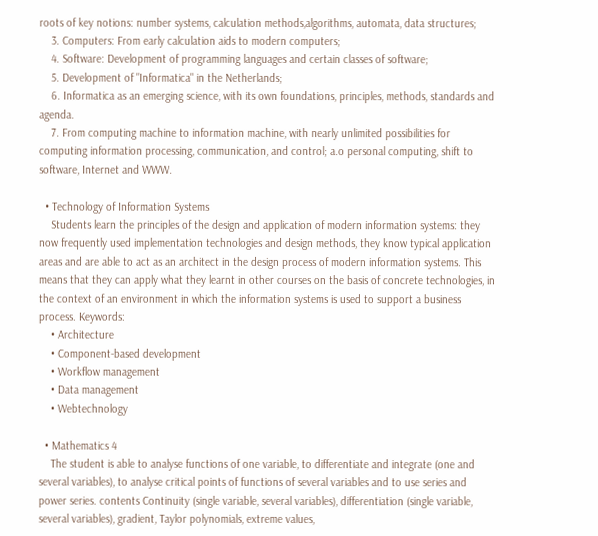roots of key notions: number systems, calculation methods,algorithms, automata, data structures;
    3. Computers: From early calculation aids to modern computers;
    4. Software: Development of programming languages and certain classes of software;
    5. Development of "Informatica" in the Netherlands;
    6. Informatica as an emerging science, with its own foundations, principles, methods, standards and agenda.
    7. From computing machine to information machine, with nearly unlimited possibilities for computing information processing, communication, and control; a.o personal computing, shift to software, Internet and WWW.

  • Technology of Information Systems
    Students learn the principles of the design and application of modern information systems: they now frequently used implementation technologies and design methods, they know typical application areas and are able to act as an architect in the design process of modern information systems. This means that they can apply what they learnt in other courses on the basis of concrete technologies, in the context of an environment in which the information systems is used to support a business process. Keywords:
    • Architecture
    • Component-based development
    • Workflow management
    • Data management
    • Webtechnology

  • Mathematics 4
    The student is able to analyse functions of one variable, to differentiate and integrate (one and several variables), to analyse critical points of functions of several variables and to use series and power series. contents Continuity (single variable, several variables), differentiation (single variable, several variables), gradient, Taylor polynomials, extreme values,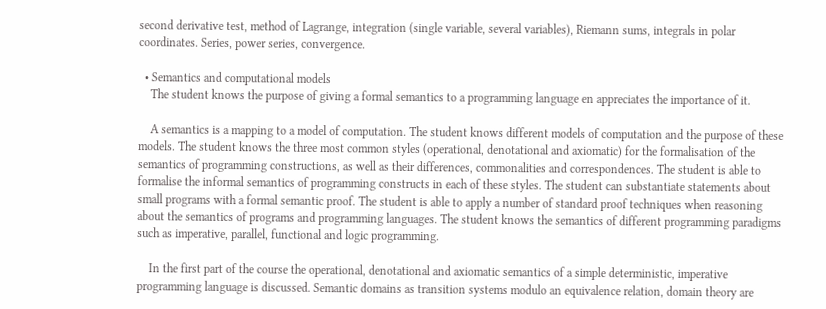second derivative test, method of Lagrange, integration (single variable, several variables), Riemann sums, integrals in polar coordinates. Series, power series, convergence.

  • Semantics and computational models
    The student knows the purpose of giving a formal semantics to a programming language en appreciates the importance of it.

    A semantics is a mapping to a model of computation. The student knows different models of computation and the purpose of these models. The student knows the three most common styles (operational, denotational and axiomatic) for the formalisation of the semantics of programming constructions, as well as their differences, commonalities and correspondences. The student is able to formalise the informal semantics of programming constructs in each of these styles. The student can substantiate statements about small programs with a formal semantic proof. The student is able to apply a number of standard proof techniques when reasoning about the semantics of programs and programming languages. The student knows the semantics of different programming paradigms such as imperative, parallel, functional and logic programming.

    In the first part of the course the operational, denotational and axiomatic semantics of a simple deterministic, imperative programming language is discussed. Semantic domains as transition systems modulo an equivalence relation, domain theory are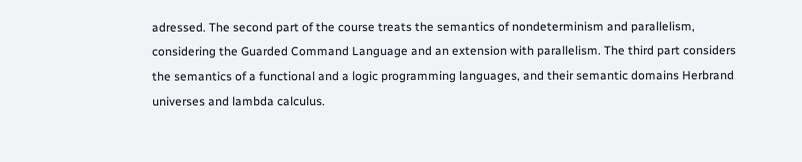adressed. The second part of the course treats the semantics of nondeterminism and parallelism, considering the Guarded Command Language and an extension with parallelism. The third part considers the semantics of a functional and a logic programming languages, and their semantic domains Herbrand universes and lambda calculus.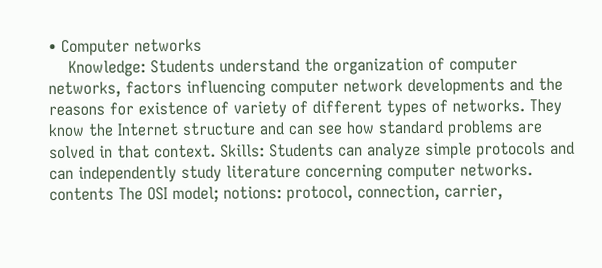• Computer networks
    Knowledge: Students understand the organization of computer networks, factors influencing computer network developments and the reasons for existence of variety of different types of networks. They know the Internet structure and can see how standard problems are solved in that context. Skills: Students can analyze simple protocols and can independently study literature concerning computer networks. contents The OSI model; notions: protocol, connection, carrier,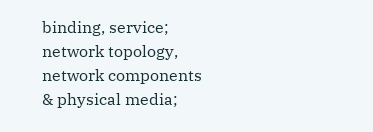binding, service; network topology, network components & physical media;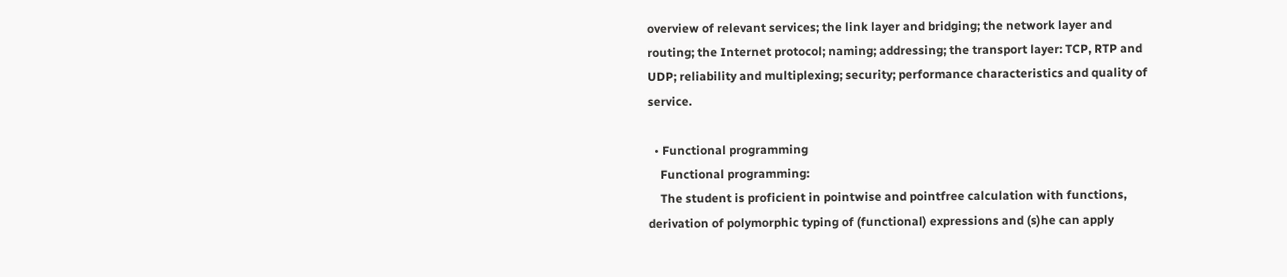overview of relevant services; the link layer and bridging; the network layer and routing; the Internet protocol; naming; addressing; the transport layer: TCP, RTP and UDP; reliability and multiplexing; security; performance characteristics and quality of service.

  • Functional programming
    Functional programming:
    The student is proficient in pointwise and pointfree calculation with functions, derivation of polymorphic typing of (functional) expressions and (s)he can apply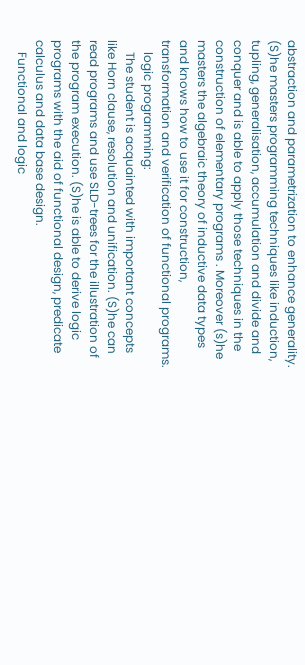abstraction and parametrization to enhance generality. (S)he masters programming techniques like induction, tupling, generalisation, accumulation and divide and conquer and is able to apply those techniques in the construction of elementary programs . Moreover (s)he masters the algebraic theory of inductive data types and knows how to use it for construction, transformation and verification of functional programs.
    logic programming:
    The student is acquainted with important concepts like Horn clause, resolution and unification. (S)he can read programs and use SLD-trees for the illustration of the program execution. (S)he is able to derive logic programs with the aid of functional design, predicate calculus and data base design.
    Functional and logic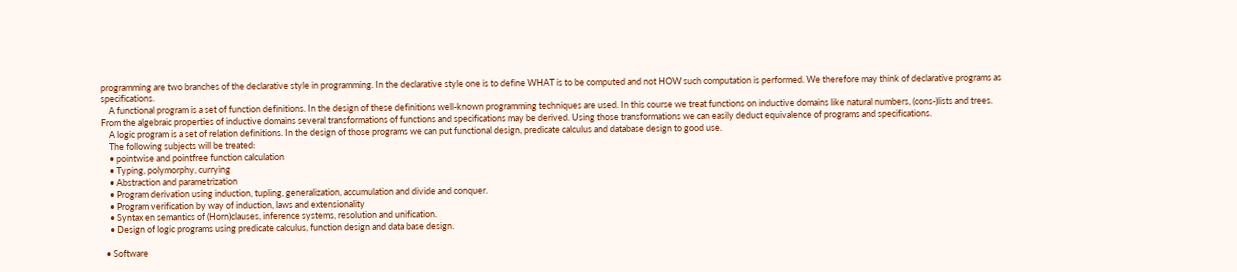programming are two branches of the declarative style in programming. In the declarative style one is to define WHAT is to be computed and not HOW such computation is performed. We therefore may think of declarative programs as specifications.
    A functional program is a set of function definitions. In the design of these definitions well-known programming techniques are used. In this course we treat functions on inductive domains like natural numbers, (cons-)lists and trees. From the algebraic properties of inductive domains several transformations of functions and specifications may be derived. Using those transformations we can easily deduct equivalence of programs and specifications.
    A logic program is a set of relation definitions. In the design of those programs we can put functional design, predicate calculus and database design to good use.
    The following subjects will be treated:
    • pointwise and pointfree function calculation
    • Typing, polymorphy, currying
    • Abstraction and parametrization
    • Program derivation using induction, tupling, generalization, accumulation and divide and conquer.
    • Program verification by way of induction, laws and extensionality
    • Syntax en semantics of (Horn)clauses, inference systems, resolution and unification.
    • Design of logic programs using predicate calculus, function design and data base design.

  • Software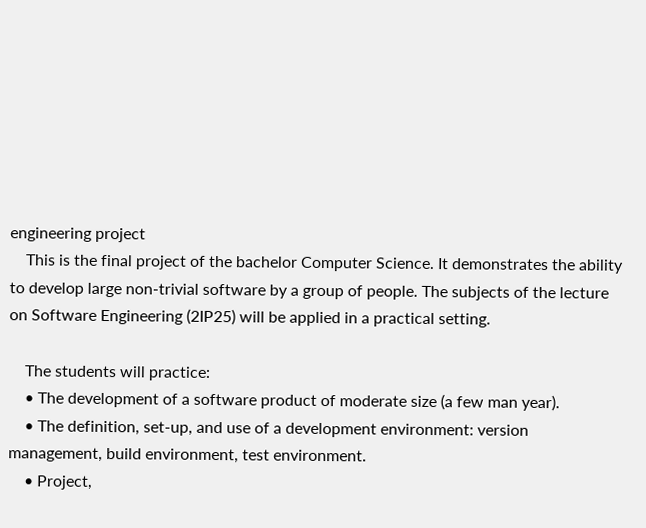engineering project
    This is the final project of the bachelor Computer Science. It demonstrates the ability to develop large non-trivial software by a group of people. The subjects of the lecture on Software Engineering (2IP25) will be applied in a practical setting.

    The students will practice:
    • The development of a software product of moderate size (a few man year).
    • The definition, set-up, and use of a development environment: version management, build environment, test environment.
    • Project,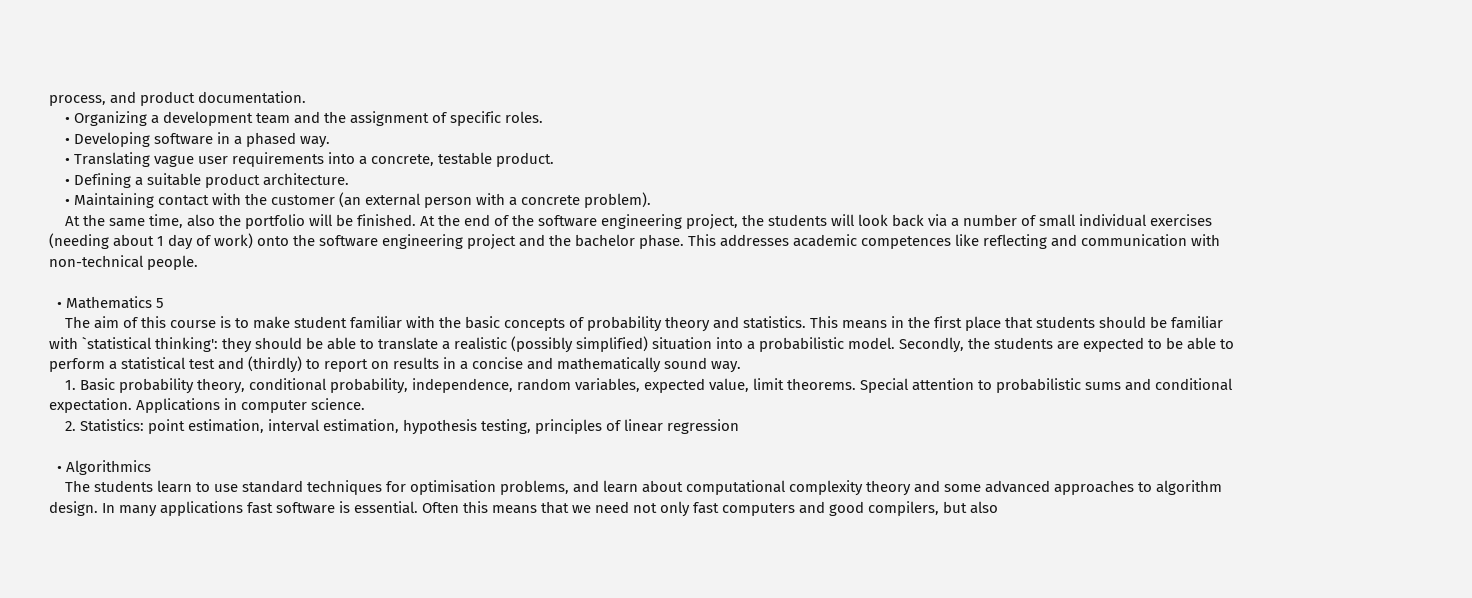process, and product documentation.
    • Organizing a development team and the assignment of specific roles.
    • Developing software in a phased way.
    • Translating vague user requirements into a concrete, testable product.
    • Defining a suitable product architecture.
    • Maintaining contact with the customer (an external person with a concrete problem).
    At the same time, also the portfolio will be finished. At the end of the software engineering project, the students will look back via a number of small individual exercises (needing about 1 day of work) onto the software engineering project and the bachelor phase. This addresses academic competences like reflecting and communication with non-technical people.

  • Mathematics 5
    The aim of this course is to make student familiar with the basic concepts of probability theory and statistics. This means in the first place that students should be familiar with `statistical thinking': they should be able to translate a realistic (possibly simplified) situation into a probabilistic model. Secondly, the students are expected to be able to perform a statistical test and (thirdly) to report on results in a concise and mathematically sound way.
    1. Basic probability theory, conditional probability, independence, random variables, expected value, limit theorems. Special attention to probabilistic sums and conditional expectation. Applications in computer science.
    2. Statistics: point estimation, interval estimation, hypothesis testing, principles of linear regression

  • Algorithmics
    The students learn to use standard techniques for optimisation problems, and learn about computational complexity theory and some advanced approaches to algorithm design. In many applications fast software is essential. Often this means that we need not only fast computers and good compilers, but also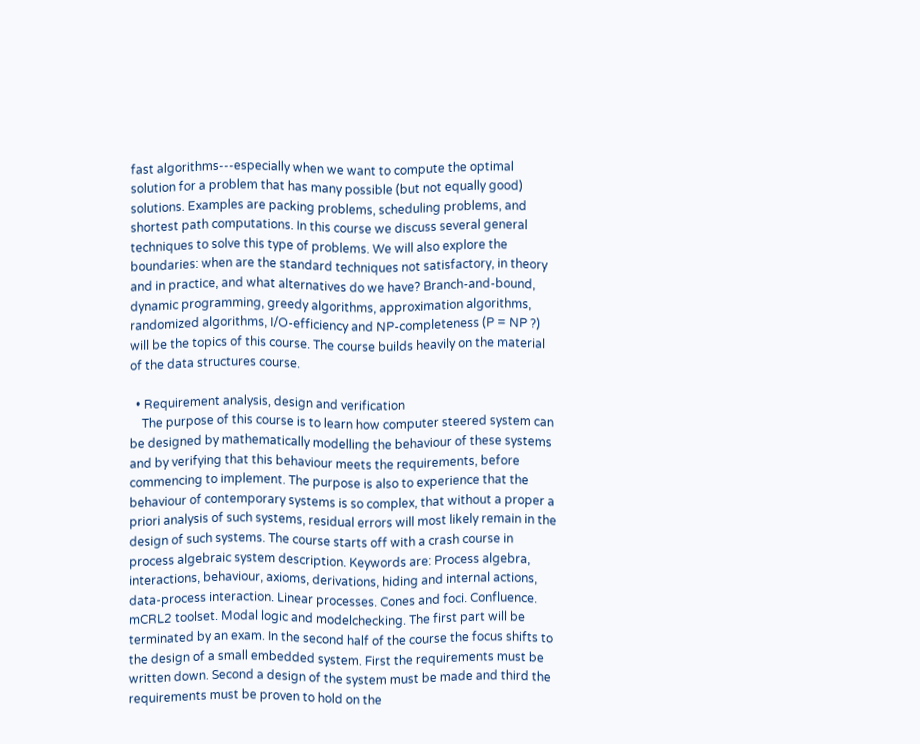fast algorithms---especially when we want to compute the optimal solution for a problem that has many possible (but not equally good) solutions. Examples are packing problems, scheduling problems, and shortest path computations. In this course we discuss several general techniques to solve this type of problems. We will also explore the boundaries: when are the standard techniques not satisfactory, in theory and in practice, and what alternatives do we have? Branch-and-bound, dynamic programming, greedy algorithms, approximation algorithms, randomized algorithms, I/O-efficiency and NP-completeness (P = NP ?) will be the topics of this course. The course builds heavily on the material of the data structures course.

  • Requirement analysis, design and verification
    The purpose of this course is to learn how computer steered system can be designed by mathematically modelling the behaviour of these systems and by verifying that this behaviour meets the requirements, before commencing to implement. The purpose is also to experience that the behaviour of contemporary systems is so complex, that without a proper a priori analysis of such systems, residual errors will most likely remain in the design of such systems. The course starts off with a crash course in process algebraic system description. Keywords are: Process algebra, interactions, behaviour, axioms, derivations, hiding and internal actions, data-process interaction. Linear processes. Cones and foci. Confluence. mCRL2 toolset. Modal logic and modelchecking. The first part will be terminated by an exam. In the second half of the course the focus shifts to the design of a small embedded system. First the requirements must be written down. Second a design of the system must be made and third the requirements must be proven to hold on the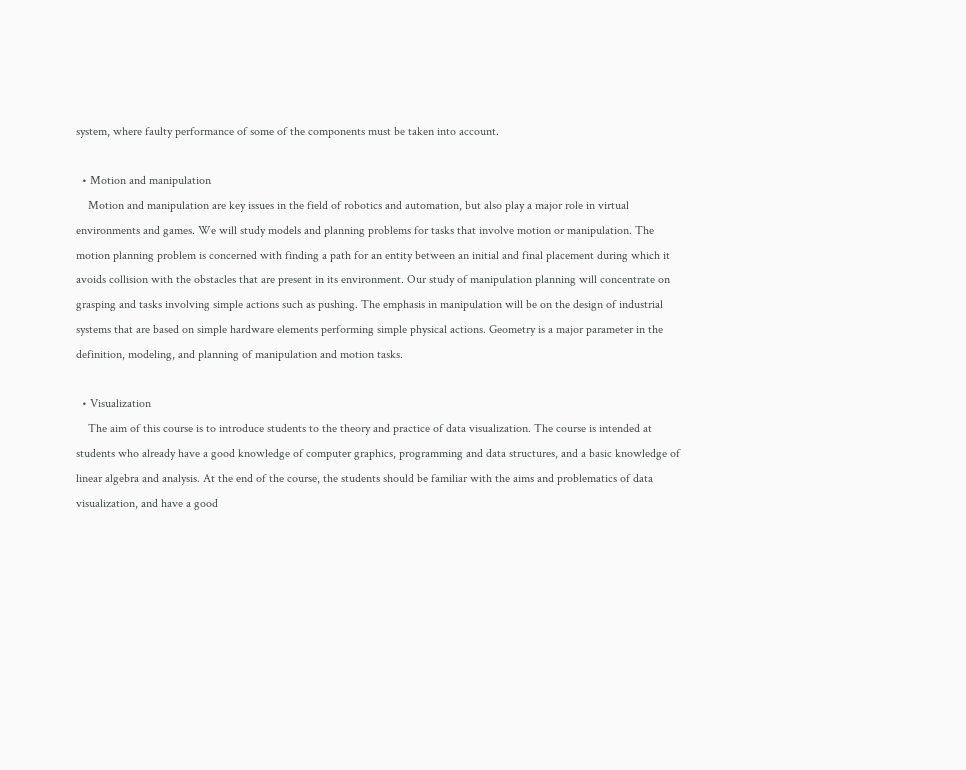system, where faulty performance of some of the components must be taken into account.

  • Motion and manipulation
    Motion and manipulation are key issues in the field of robotics and automation, but also play a major role in virtual environments and games. We will study models and planning problems for tasks that involve motion or manipulation. The motion planning problem is concerned with finding a path for an entity between an initial and final placement during which it avoids collision with the obstacles that are present in its environment. Our study of manipulation planning will concentrate on grasping and tasks involving simple actions such as pushing. The emphasis in manipulation will be on the design of industrial systems that are based on simple hardware elements performing simple physical actions. Geometry is a major parameter in the definition, modeling, and planning of manipulation and motion tasks.

  • Visualization
    The aim of this course is to introduce students to the theory and practice of data visualization. The course is intended at students who already have a good knowledge of computer graphics, programming and data structures, and a basic knowledge of linear algebra and analysis. At the end of the course, the students should be familiar with the aims and problematics of data visualization, and have a good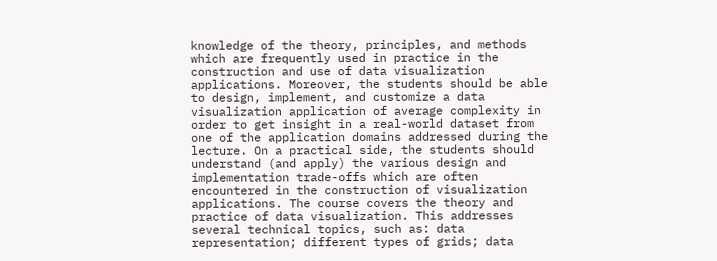knowledge of the theory, principles, and methods which are frequently used in practice in the construction and use of data visualization applications. Moreover, the students should be able to design, implement, and customize a data visualization application of average complexity in order to get insight in a real-world dataset from one of the application domains addressed during the lecture. On a practical side, the students should understand (and apply) the various design and implementation trade-offs which are often encountered in the construction of visualization applications. The course covers the theory and practice of data visualization. This addresses several technical topics, such as: data representation; different types of grids; data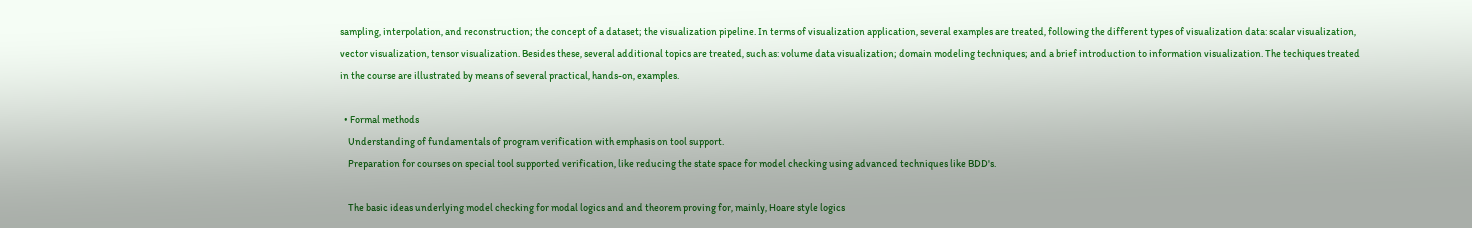sampling, interpolation, and reconstruction; the concept of a dataset; the visualization pipeline. In terms of visualization application, several examples are treated, following the different types of visualization data: scalar visualization, vector visualization, tensor visualization. Besides these, several additional topics are treated, such as: volume data visualization; domain modeling techniques; and a brief introduction to information visualization. The techiques treated in the course are illustrated by means of several practical, hands-on, examples.

  • Formal methods
    Understanding of fundamentals of program verification with emphasis on tool support.
    Preparation for courses on special tool supported verification, like reducing the state space for model checking using advanced techniques like BDD's.

    The basic ideas underlying model checking for modal logics and and theorem proving for, mainly, Hoare style logics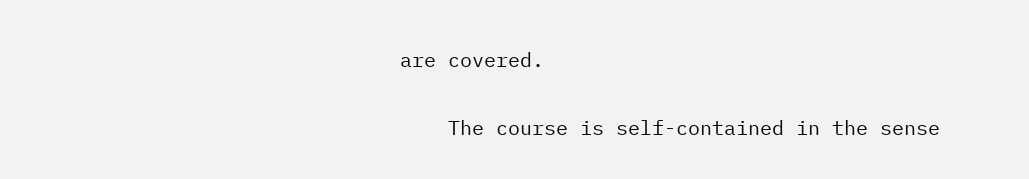are covered.

    The course is self-contained in the sense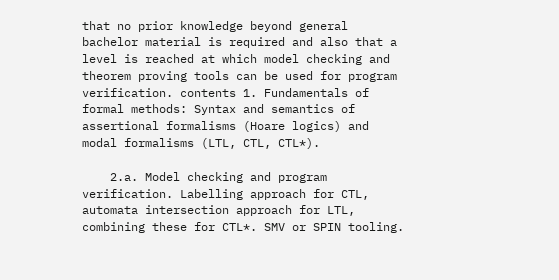that no prior knowledge beyond general bachelor material is required and also that a level is reached at which model checking and theorem proving tools can be used for program verification. contents 1. Fundamentals of formal methods: Syntax and semantics of assertional formalisms (Hoare logics) and modal formalisms (LTL, CTL, CTL*).

    2.a. Model checking and program verification. Labelling approach for CTL, automata intersection approach for LTL, combining these for CTL*. SMV or SPIN tooling.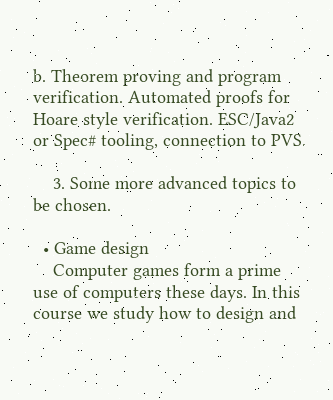b. Theorem proving and program verification. Automated proofs for Hoare style verification. ESC/Java2 or Spec# tooling, connection to PVS.

    3. Some more advanced topics to be chosen.

  • Game design
    Computer games form a prime use of computers these days. In this course we study how to design and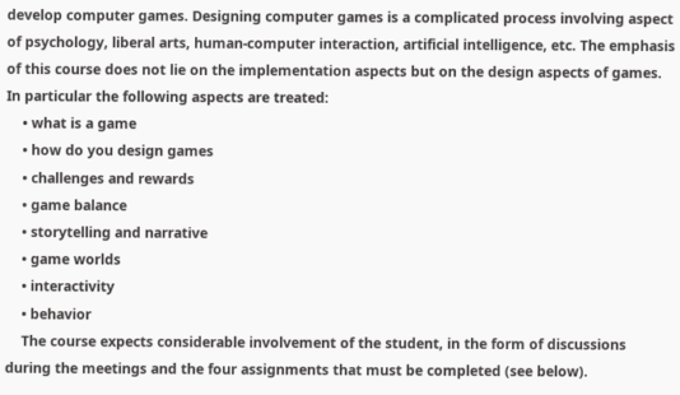develop computer games. Designing computer games is a complicated process involving aspect of psychology, liberal arts, human-computer interaction, artificial intelligence, etc. The emphasis of this course does not lie on the implementation aspects but on the design aspects of games. In particular the following aspects are treated:
    • what is a game
    • how do you design games
    • challenges and rewards
    • game balance
    • storytelling and narrative
    • game worlds
    • interactivity
    • behavior
    The course expects considerable involvement of the student, in the form of discussions during the meetings and the four assignments that must be completed (see below).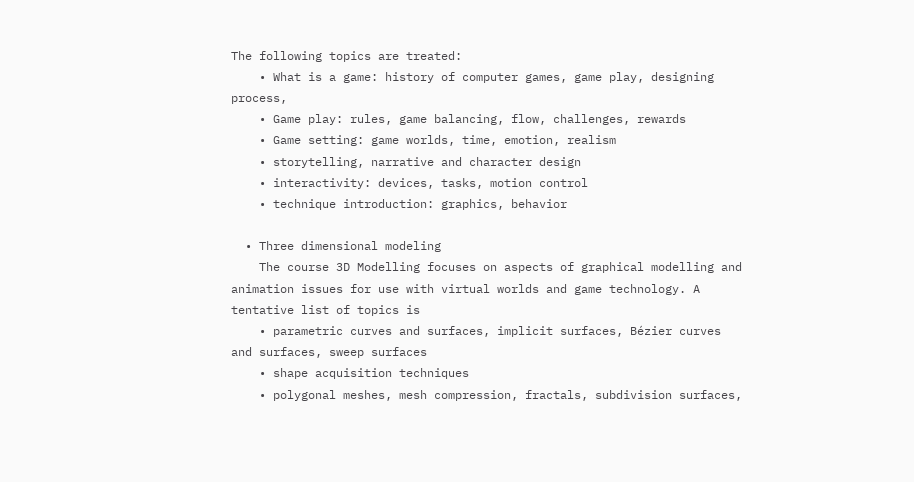The following topics are treated:
    • What is a game: history of computer games, game play, designing process,
    • Game play: rules, game balancing, flow, challenges, rewards
    • Game setting: game worlds, time, emotion, realism
    • storytelling, narrative and character design
    • interactivity: devices, tasks, motion control
    • technique introduction: graphics, behavior

  • Three dimensional modeling
    The course 3D Modelling focuses on aspects of graphical modelling and animation issues for use with virtual worlds and game technology. A tentative list of topics is
    • parametric curves and surfaces, implicit surfaces, Bézier curves and surfaces, sweep surfaces
    • shape acquisition techniques
    • polygonal meshes, mesh compression, fractals, subdivision surfaces,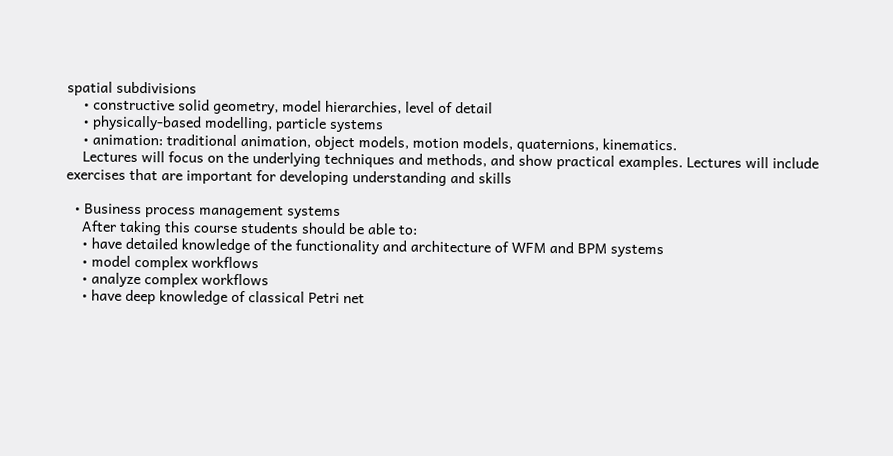spatial subdivisions
    • constructive solid geometry, model hierarchies, level of detail
    • physically-based modelling, particle systems
    • animation: traditional animation, object models, motion models, quaternions, kinematics.
    Lectures will focus on the underlying techniques and methods, and show practical examples. Lectures will include exercises that are important for developing understanding and skills

  • Business process management systems
    After taking this course students should be able to:
    • have detailed knowledge of the functionality and architecture of WFM and BPM systems
    • model complex workflows
    • analyze complex workflows
    • have deep knowledge of classical Petri net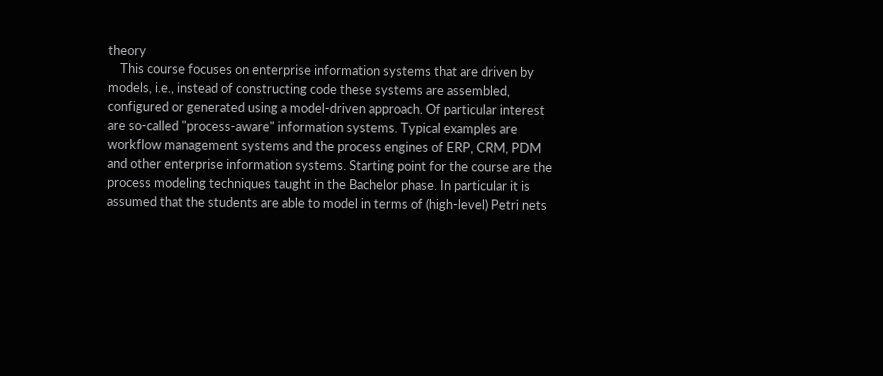theory
    This course focuses on enterprise information systems that are driven by models, i.e., instead of constructing code these systems are assembled, configured or generated using a model-driven approach. Of particular interest are so-called "process-aware" information systems. Typical examples are workflow management systems and the process engines of ERP, CRM, PDM and other enterprise information systems. Starting point for the course are the process modeling techniques taught in the Bachelor phase. In particular it is assumed that the students are able to model in terms of (high-level) Petri nets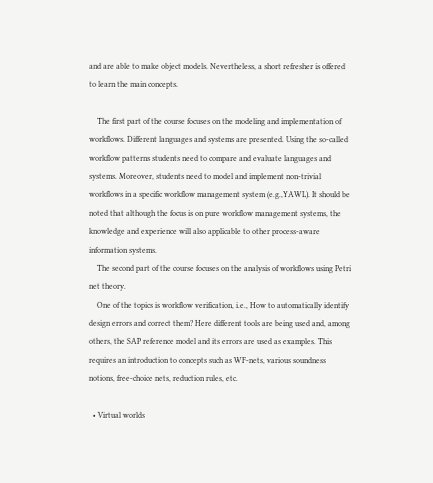and are able to make object models. Nevertheless, a short refresher is offered to learn the main concepts.

    The first part of the course focuses on the modeling and implementation of workflows. Different languages and systems are presented. Using the so-called workflow patterns students need to compare and evaluate languages and systems. Moreover, students need to model and implement non-trivial workflows in a specific workflow management system (e.g.,YAWL). It should be noted that although the focus is on pure workflow management systems, the knowledge and experience will also applicable to other process-aware information systems.
    The second part of the course focuses on the analysis of workflows using Petri net theory.
    One of the topics is workflow verification, i.e., How to automatically identify design errors and correct them? Here different tools are being used and, among others, the SAP reference model and its errors are used as examples. This requires an introduction to concepts such as WF-nets, various soundness notions, free-choice nets, reduction rules, etc.

  • Virtual worlds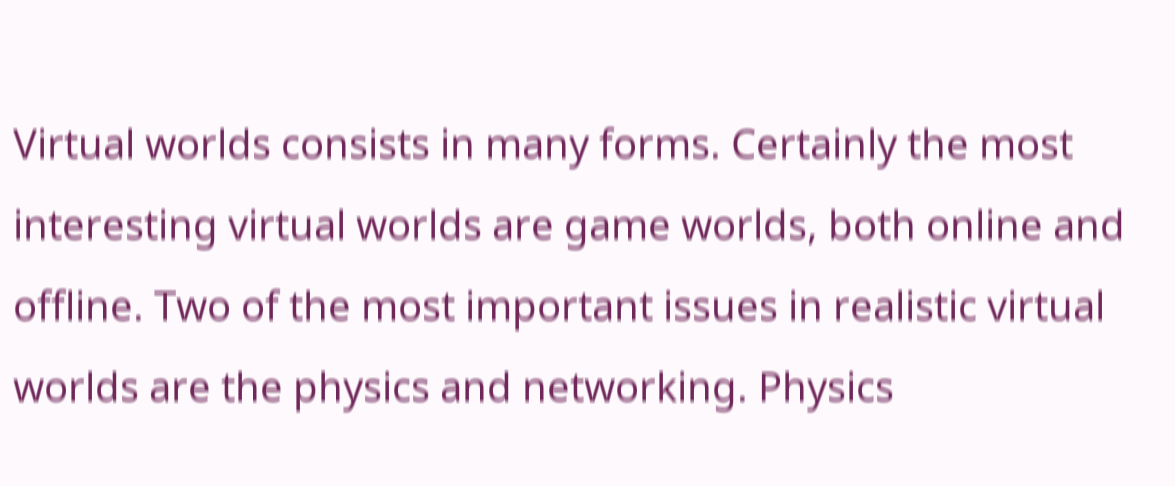Virtual worlds consists in many forms. Certainly the most interesting virtual worlds are game worlds, both online and offline. Two of the most important issues in realistic virtual worlds are the physics and networking. Physics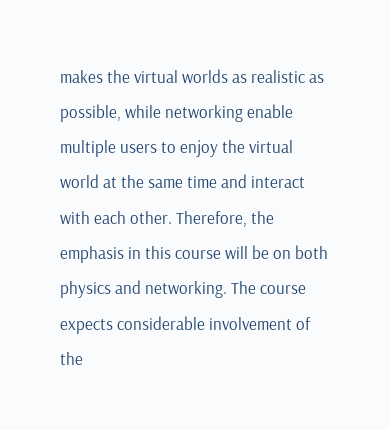makes the virtual worlds as realistic as possible, while networking enable multiple users to enjoy the virtual world at the same time and interact with each other. Therefore, the emphasis in this course will be on both physics and networking. The course expects considerable involvement of the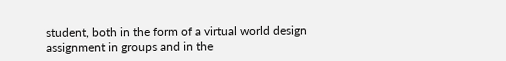student, both in the form of a virtual world design assignment in groups and in the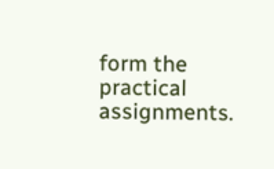form the practical assignments.